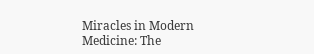Miracles in Modern Medicine: The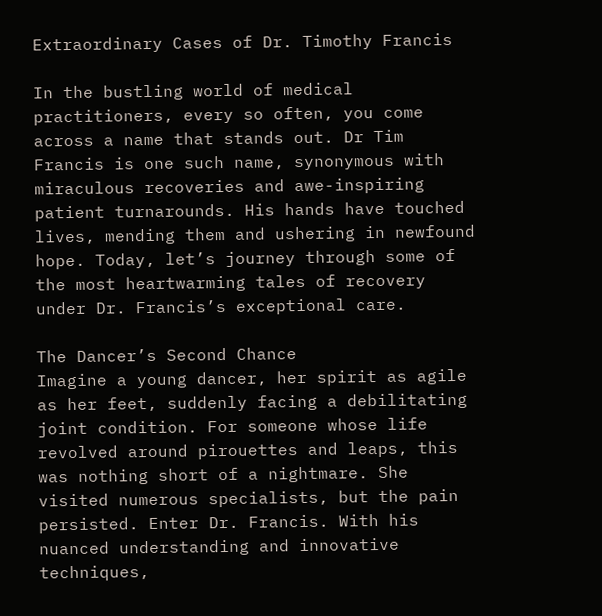Extraordinary Cases of Dr. Timothy Francis

In the bustling world of medical practitioners, every so often, you come across a name that stands out. Dr Tim Francis is one such name, synonymous with miraculous recoveries and awe-inspiring patient turnarounds. His hands have touched lives, mending them and ushering in newfound hope. Today, let’s journey through some of the most heartwarming tales of recovery under Dr. Francis’s exceptional care.

The Dancer’s Second Chance
Imagine a young dancer, her spirit as agile as her feet, suddenly facing a debilitating joint condition. For someone whose life revolved around pirouettes and leaps, this was nothing short of a nightmare. She visited numerous specialists, but the pain persisted. Enter Dr. Francis. With his nuanced understanding and innovative techniques,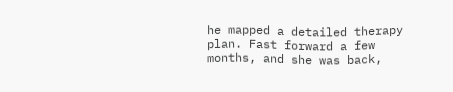he mapped a detailed therapy plan. Fast forward a few months, and she was back,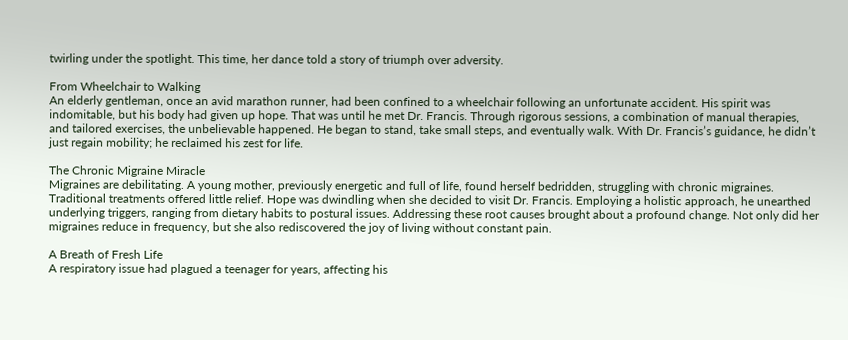twirling under the spotlight. This time, her dance told a story of triumph over adversity.

From Wheelchair to Walking
An elderly gentleman, once an avid marathon runner, had been confined to a wheelchair following an unfortunate accident. His spirit was indomitable, but his body had given up hope. That was until he met Dr. Francis. Through rigorous sessions, a combination of manual therapies, and tailored exercises, the unbelievable happened. He began to stand, take small steps, and eventually walk. With Dr. Francis’s guidance, he didn’t just regain mobility; he reclaimed his zest for life.

The Chronic Migraine Miracle
Migraines are debilitating. A young mother, previously energetic and full of life, found herself bedridden, struggling with chronic migraines. Traditional treatments offered little relief. Hope was dwindling when she decided to visit Dr. Francis. Employing a holistic approach, he unearthed underlying triggers, ranging from dietary habits to postural issues. Addressing these root causes brought about a profound change. Not only did her migraines reduce in frequency, but she also rediscovered the joy of living without constant pain.

A Breath of Fresh Life
A respiratory issue had plagued a teenager for years, affecting his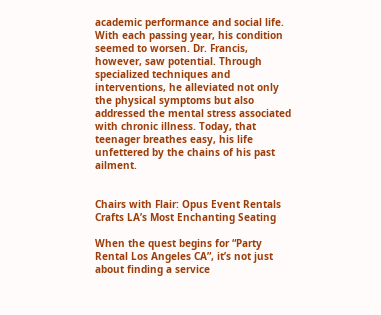academic performance and social life. With each passing year, his condition seemed to worsen. Dr. Francis, however, saw potential. Through specialized techniques and interventions, he alleviated not only the physical symptoms but also addressed the mental stress associated with chronic illness. Today, that teenager breathes easy, his life unfettered by the chains of his past ailment.


Chairs with Flair: Opus Event Rentals Crafts LA’s Most Enchanting Seating

When the quest begins for “Party Rental Los Angeles CA”, it’s not just about finding a service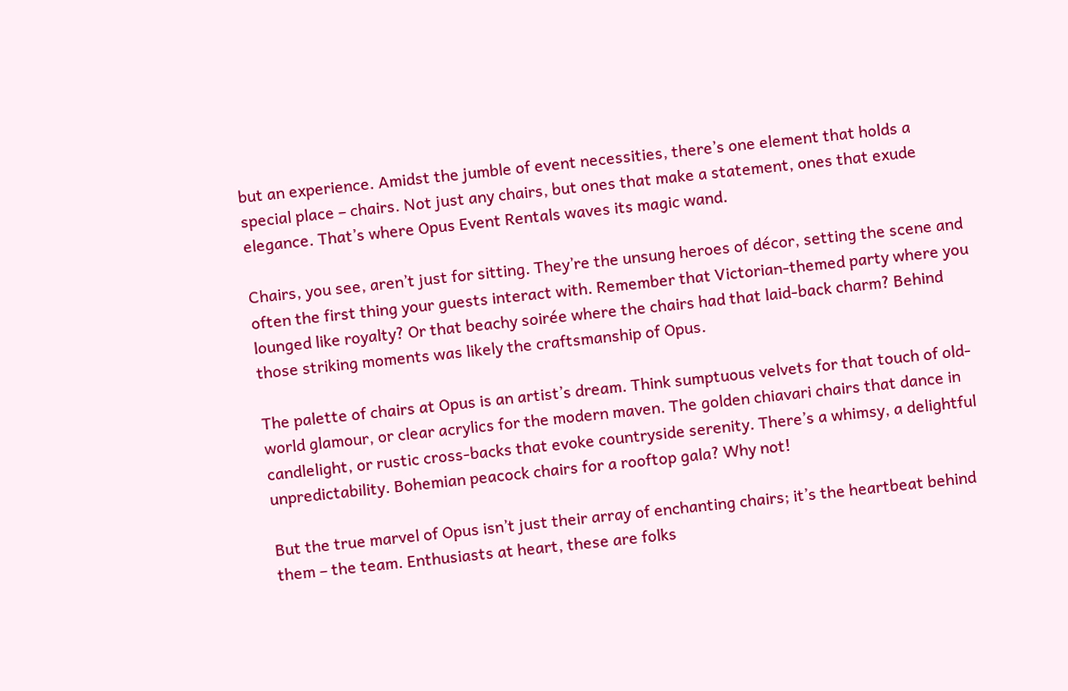but an experience. Amidst the jumble of event necessities, there’s one element that holds a special place – chairs. Not just any chairs, but ones that make a statement, ones that exude elegance. That’s where Opus Event Rentals waves its magic wand.

Chairs, you see, aren’t just for sitting. They’re the unsung heroes of décor, setting the scene and often the first thing your guests interact with. Remember that Victorian-themed party where you lounged like royalty? Or that beachy soirée where the chairs had that laid-back charm? Behind those striking moments was likely the craftsmanship of Opus.

The palette of chairs at Opus is an artist’s dream. Think sumptuous velvets for that touch of old-world glamour, or clear acrylics for the modern maven. The golden chiavari chairs that dance in candlelight, or rustic cross-backs that evoke countryside serenity. There’s a whimsy, a delightful unpredictability. Bohemian peacock chairs for a rooftop gala? Why not!

But the true marvel of Opus isn’t just their array of enchanting chairs; it’s the heartbeat behind them – the team. Enthusiasts at heart, these are folks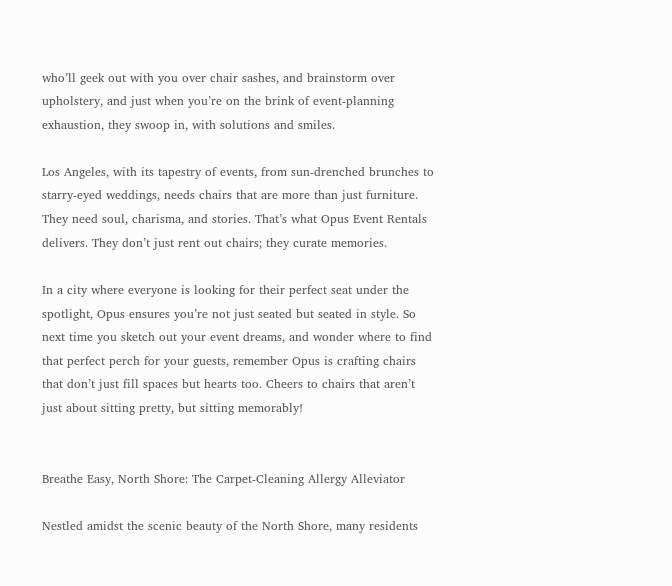who’ll geek out with you over chair sashes, and brainstorm over upholstery, and just when you’re on the brink of event-planning exhaustion, they swoop in, with solutions and smiles.

Los Angeles, with its tapestry of events, from sun-drenched brunches to starry-eyed weddings, needs chairs that are more than just furniture. They need soul, charisma, and stories. That’s what Opus Event Rentals delivers. They don’t just rent out chairs; they curate memories.

In a city where everyone is looking for their perfect seat under the spotlight, Opus ensures you’re not just seated but seated in style. So next time you sketch out your event dreams, and wonder where to find that perfect perch for your guests, remember Opus is crafting chairs that don’t just fill spaces but hearts too. Cheers to chairs that aren’t just about sitting pretty, but sitting memorably!


Breathe Easy, North Shore: The Carpet-Cleaning Allergy Alleviator

Nestled amidst the scenic beauty of the North Shore, many residents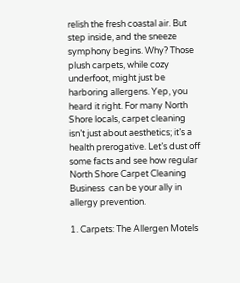relish the fresh coastal air. But step inside, and the sneeze symphony begins. Why? Those plush carpets, while cozy underfoot, might just be harboring allergens. Yep, you heard it right. For many North Shore locals, carpet cleaning isn’t just about aesthetics; it’s a health prerogative. Let’s dust off some facts and see how regular North Shore Carpet Cleaning Business  can be your ally in allergy prevention.

1. Carpets: The Allergen Motels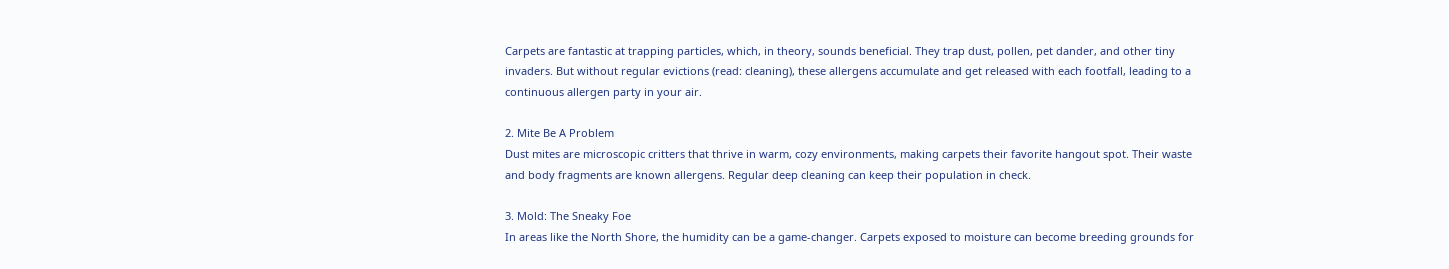Carpets are fantastic at trapping particles, which, in theory, sounds beneficial. They trap dust, pollen, pet dander, and other tiny invaders. But without regular evictions (read: cleaning), these allergens accumulate and get released with each footfall, leading to a continuous allergen party in your air.

2. Mite Be A Problem
Dust mites are microscopic critters that thrive in warm, cozy environments, making carpets their favorite hangout spot. Their waste and body fragments are known allergens. Regular deep cleaning can keep their population in check.

3. Mold: The Sneaky Foe
In areas like the North Shore, the humidity can be a game-changer. Carpets exposed to moisture can become breeding grounds for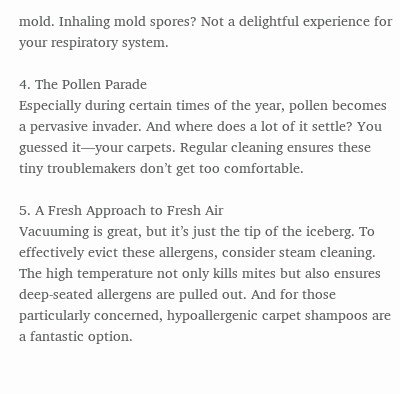mold. Inhaling mold spores? Not a delightful experience for your respiratory system.

4. The Pollen Parade
Especially during certain times of the year, pollen becomes a pervasive invader. And where does a lot of it settle? You guessed it—your carpets. Regular cleaning ensures these tiny troublemakers don’t get too comfortable.

5. A Fresh Approach to Fresh Air
Vacuuming is great, but it’s just the tip of the iceberg. To effectively evict these allergens, consider steam cleaning. The high temperature not only kills mites but also ensures deep-seated allergens are pulled out. And for those particularly concerned, hypoallergenic carpet shampoos are a fantastic option.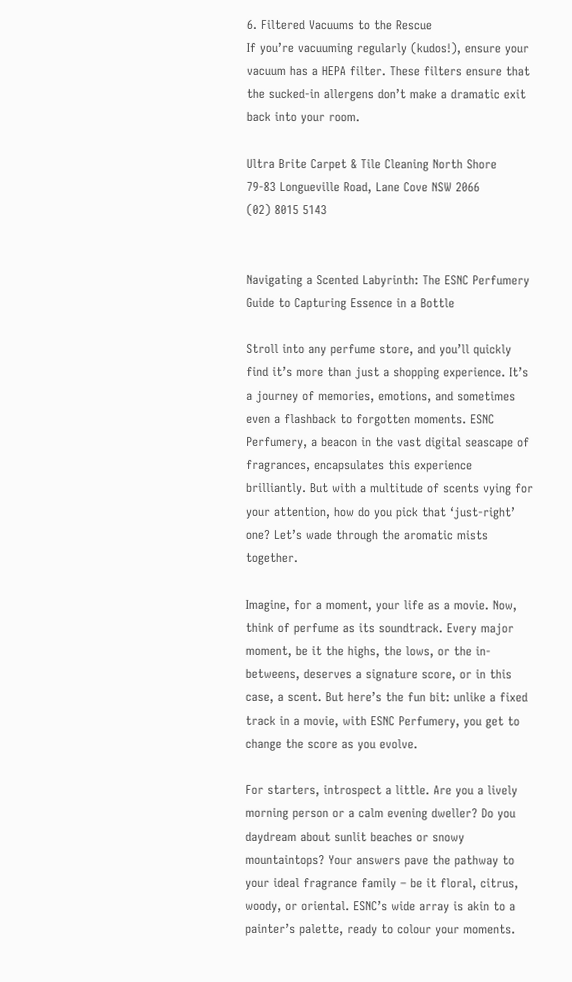6. Filtered Vacuums to the Rescue
If you’re vacuuming regularly (kudos!), ensure your vacuum has a HEPA filter. These filters ensure that the sucked-in allergens don’t make a dramatic exit back into your room.

Ultra Brite Carpet & Tile Cleaning North Shore
79-83 Longueville Road, Lane Cove NSW 2066
(02) 8015 5143


Navigating a Scented Labyrinth: The ESNC Perfumery Guide to Capturing Essence in a Bottle

Stroll into any perfume store, and you’ll quickly find it’s more than just a shopping experience. It’s a journey of memories, emotions, and sometimes even a flashback to forgotten moments. ESNC Perfumery, a beacon in the vast digital seascape of fragrances, encapsulates this experience brilliantly. But with a multitude of scents vying for your attention, how do you pick that ‘just-right’ one? Let’s wade through the aromatic mists together.

Imagine, for a moment, your life as a movie. Now, think of perfume as its soundtrack. Every major moment, be it the highs, the lows, or the in-betweens, deserves a signature score, or in this case, a scent. But here’s the fun bit: unlike a fixed track in a movie, with ESNC Perfumery, you get to change the score as you evolve.

For starters, introspect a little. Are you a lively morning person or a calm evening dweller? Do you daydream about sunlit beaches or snowy mountaintops? Your answers pave the pathway to your ideal fragrance family – be it floral, citrus, woody, or oriental. ESNC’s wide array is akin to a painter’s palette, ready to colour your moments.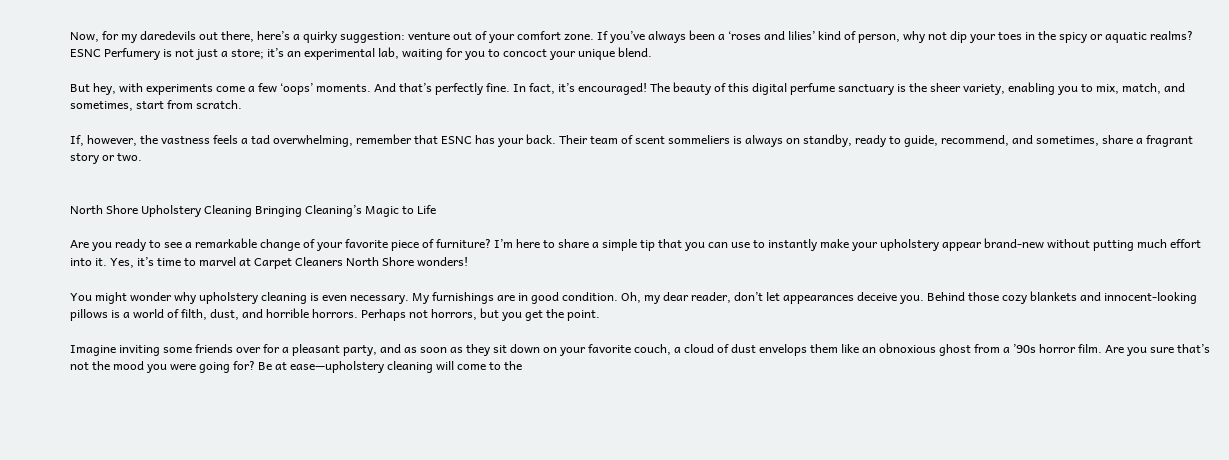Now, for my daredevils out there, here’s a quirky suggestion: venture out of your comfort zone. If you’ve always been a ‘roses and lilies’ kind of person, why not dip your toes in the spicy or aquatic realms? ESNC Perfumery is not just a store; it’s an experimental lab, waiting for you to concoct your unique blend.

But hey, with experiments come a few ‘oops’ moments. And that’s perfectly fine. In fact, it’s encouraged! The beauty of this digital perfume sanctuary is the sheer variety, enabling you to mix, match, and sometimes, start from scratch.

If, however, the vastness feels a tad overwhelming, remember that ESNC has your back. Their team of scent sommeliers is always on standby, ready to guide, recommend, and sometimes, share a fragrant story or two.


North Shore Upholstery Cleaning Bringing Cleaning’s Magic to Life

Are you ready to see a remarkable change of your favorite piece of furniture? I’m here to share a simple tip that you can use to instantly make your upholstery appear brand-new without putting much effort into it. Yes, it’s time to marvel at Carpet Cleaners North Shore wonders!

You might wonder why upholstery cleaning is even necessary. My furnishings are in good condition. Oh, my dear reader, don’t let appearances deceive you. Behind those cozy blankets and innocent-looking pillows is a world of filth, dust, and horrible horrors. Perhaps not horrors, but you get the point.

Imagine inviting some friends over for a pleasant party, and as soon as they sit down on your favorite couch, a cloud of dust envelops them like an obnoxious ghost from a ’90s horror film. Are you sure that’s not the mood you were going for? Be at ease—upholstery cleaning will come to the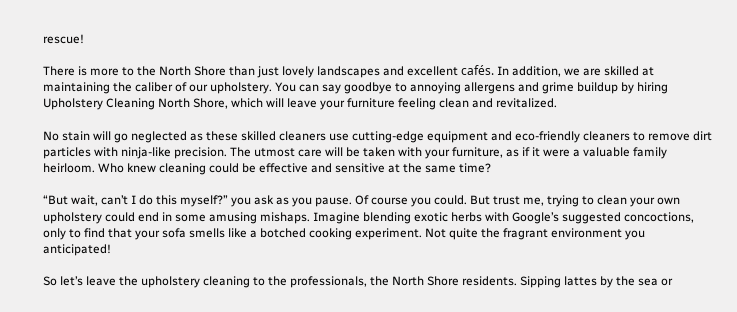rescue!

There is more to the North Shore than just lovely landscapes and excellent cafés. In addition, we are skilled at maintaining the caliber of our upholstery. You can say goodbye to annoying allergens and grime buildup by hiring Upholstery Cleaning North Shore, which will leave your furniture feeling clean and revitalized.

No stain will go neglected as these skilled cleaners use cutting-edge equipment and eco-friendly cleaners to remove dirt particles with ninja-like precision. The utmost care will be taken with your furniture, as if it were a valuable family heirloom. Who knew cleaning could be effective and sensitive at the same time?

“But wait, can’t I do this myself?” you ask as you pause. Of course you could. But trust me, trying to clean your own upholstery could end in some amusing mishaps. Imagine blending exotic herbs with Google’s suggested concoctions, only to find that your sofa smells like a botched cooking experiment. Not quite the fragrant environment you anticipated!

So let’s leave the upholstery cleaning to the professionals, the North Shore residents. Sipping lattes by the sea or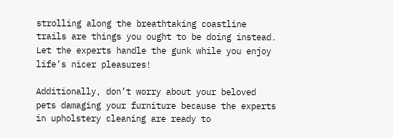strolling along the breathtaking coastline trails are things you ought to be doing instead. Let the experts handle the gunk while you enjoy life’s nicer pleasures!

Additionally, don’t worry about your beloved pets damaging your furniture because the experts in upholstery cleaning are ready to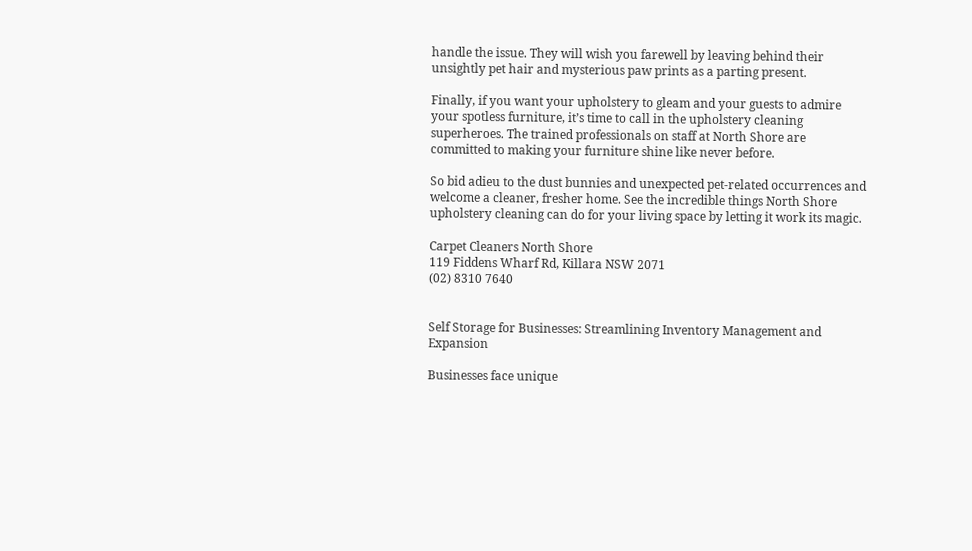handle the issue. They will wish you farewell by leaving behind their unsightly pet hair and mysterious paw prints as a parting present.

Finally, if you want your upholstery to gleam and your guests to admire your spotless furniture, it’s time to call in the upholstery cleaning superheroes. The trained professionals on staff at North Shore are committed to making your furniture shine like never before.

So bid adieu to the dust bunnies and unexpected pet-related occurrences and welcome a cleaner, fresher home. See the incredible things North Shore upholstery cleaning can do for your living space by letting it work its magic.

Carpet Cleaners North Shore
119 Fiddens Wharf Rd, Killara NSW 2071
(02) 8310 7640


Self Storage for Businesses: Streamlining Inventory Management and Expansion

Businesses face unique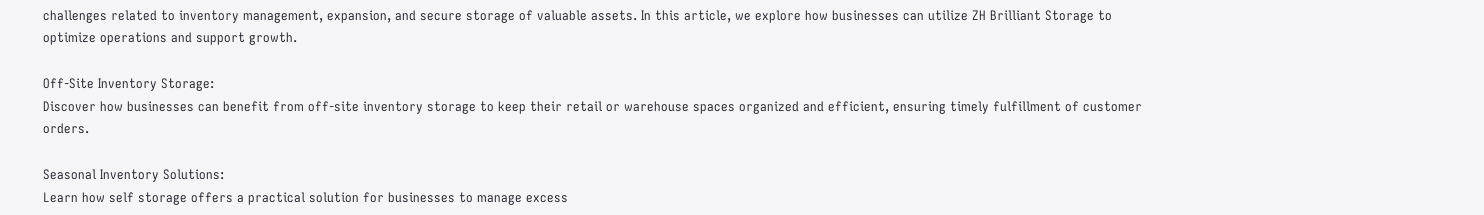challenges related to inventory management, expansion, and secure storage of valuable assets. In this article, we explore how businesses can utilize ZH Brilliant Storage to optimize operations and support growth.

Off-Site Inventory Storage:
Discover how businesses can benefit from off-site inventory storage to keep their retail or warehouse spaces organized and efficient, ensuring timely fulfillment of customer orders.

Seasonal Inventory Solutions:
Learn how self storage offers a practical solution for businesses to manage excess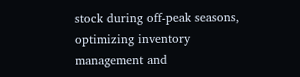stock during off-peak seasons, optimizing inventory management and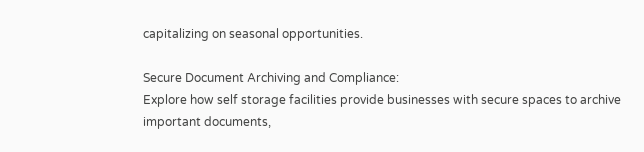capitalizing on seasonal opportunities.

Secure Document Archiving and Compliance:
Explore how self storage facilities provide businesses with secure spaces to archive important documents,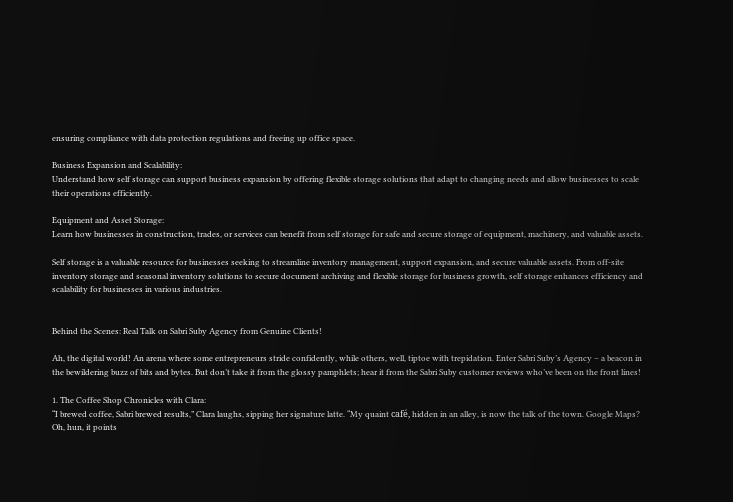ensuring compliance with data protection regulations and freeing up office space.

Business Expansion and Scalability:
Understand how self storage can support business expansion by offering flexible storage solutions that adapt to changing needs and allow businesses to scale their operations efficiently.

Equipment and Asset Storage:
Learn how businesses in construction, trades, or services can benefit from self storage for safe and secure storage of equipment, machinery, and valuable assets.

Self storage is a valuable resource for businesses seeking to streamline inventory management, support expansion, and secure valuable assets. From off-site inventory storage and seasonal inventory solutions to secure document archiving and flexible storage for business growth, self storage enhances efficiency and scalability for businesses in various industries.


Behind the Scenes: Real Talk on Sabri Suby Agency from Genuine Clients!

Ah, the digital world! An arena where some entrepreneurs stride confidently, while others, well, tiptoe with trepidation. Enter Sabri Suby’s Agency – a beacon in the bewildering buzz of bits and bytes. But don’t take it from the glossy pamphlets; hear it from the Sabri Suby customer reviews who’ve been on the front lines!

1. The Coffee Shop Chronicles with Clara:
“I brewed coffee, Sabri brewed results,” Clara laughs, sipping her signature latte. “My quaint café, hidden in an alley, is now the talk of the town. Google Maps? Oh, hun, it points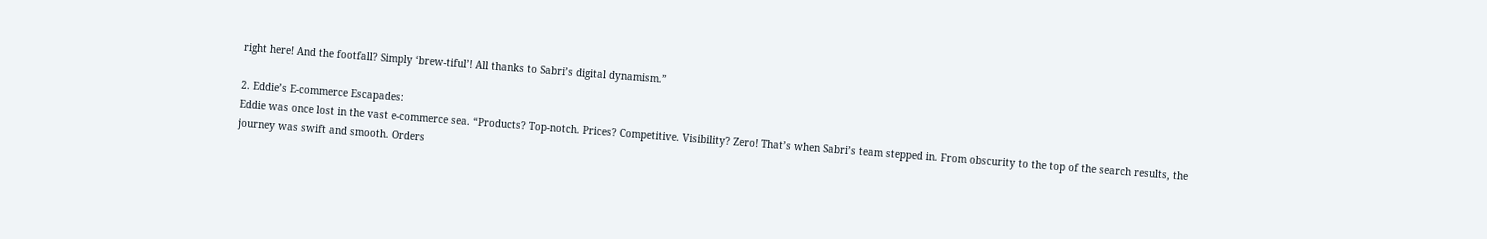right here! And the footfall? Simply ‘brew-tiful’! All thanks to Sabri’s digital dynamism.”

2. Eddie’s E-commerce Escapades:
Eddie was once lost in the vast e-commerce sea. “Products? Top-notch. Prices? Competitive. Visibility? Zero! That’s when Sabri’s team stepped in. From obscurity to the top of the search results, the journey was swift and smooth. Orders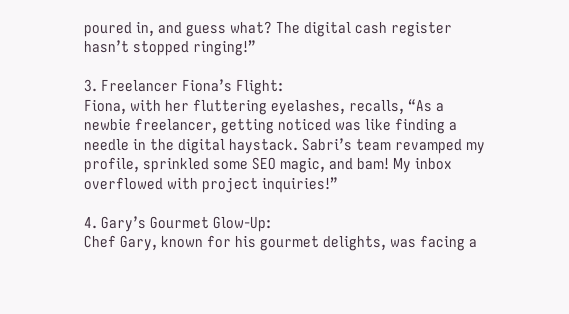poured in, and guess what? The digital cash register hasn’t stopped ringing!”

3. Freelancer Fiona’s Flight:
Fiona, with her fluttering eyelashes, recalls, “As a newbie freelancer, getting noticed was like finding a needle in the digital haystack. Sabri’s team revamped my profile, sprinkled some SEO magic, and bam! My inbox overflowed with project inquiries!”

4. Gary’s Gourmet Glow-Up:
Chef Gary, known for his gourmet delights, was facing a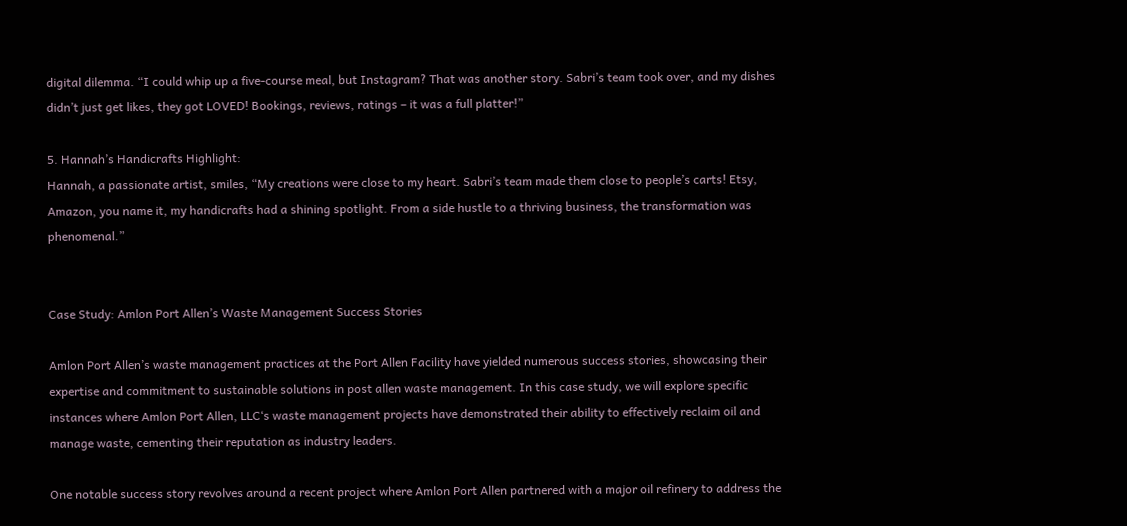digital dilemma. “I could whip up a five-course meal, but Instagram? That was another story. Sabri’s team took over, and my dishes didn’t just get likes, they got LOVED! Bookings, reviews, ratings – it was a full platter!”

5. Hannah’s Handicrafts Highlight:
Hannah, a passionate artist, smiles, “My creations were close to my heart. Sabri’s team made them close to people’s carts! Etsy, Amazon, you name it, my handicrafts had a shining spotlight. From a side hustle to a thriving business, the transformation was phenomenal.”


Case Study: Amlon Port Allen’s Waste Management Success Stories

Amlon Port Allen’s waste management practices at the Port Allen Facility have yielded numerous success stories, showcasing their expertise and commitment to sustainable solutions in post allen waste management. In this case study, we will explore specific instances where Amlon Port Allen, LLC‘s waste management projects have demonstrated their ability to effectively reclaim oil and manage waste, cementing their reputation as industry leaders.

One notable success story revolves around a recent project where Amlon Port Allen partnered with a major oil refinery to address the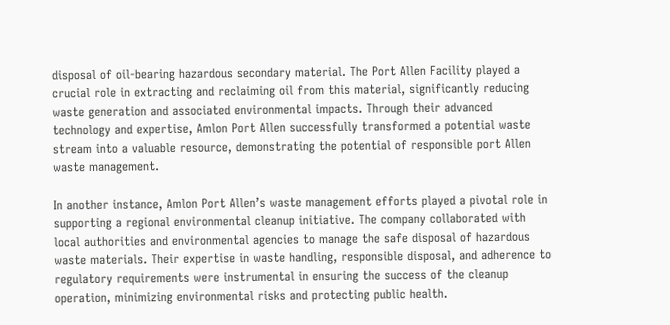disposal of oil-bearing hazardous secondary material. The Port Allen Facility played a crucial role in extracting and reclaiming oil from this material, significantly reducing waste generation and associated environmental impacts. Through their advanced technology and expertise, Amlon Port Allen successfully transformed a potential waste stream into a valuable resource, demonstrating the potential of responsible port Allen waste management.

In another instance, Amlon Port Allen’s waste management efforts played a pivotal role in supporting a regional environmental cleanup initiative. The company collaborated with local authorities and environmental agencies to manage the safe disposal of hazardous waste materials. Their expertise in waste handling, responsible disposal, and adherence to regulatory requirements were instrumental in ensuring the success of the cleanup operation, minimizing environmental risks and protecting public health.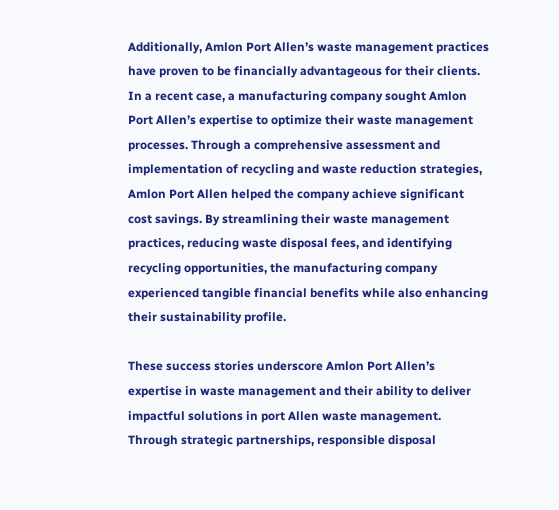Additionally, Amlon Port Allen’s waste management practices have proven to be financially advantageous for their clients. In a recent case, a manufacturing company sought Amlon Port Allen’s expertise to optimize their waste management processes. Through a comprehensive assessment and implementation of recycling and waste reduction strategies, Amlon Port Allen helped the company achieve significant cost savings. By streamlining their waste management practices, reducing waste disposal fees, and identifying recycling opportunities, the manufacturing company experienced tangible financial benefits while also enhancing their sustainability profile.

These success stories underscore Amlon Port Allen’s expertise in waste management and their ability to deliver impactful solutions in port Allen waste management. Through strategic partnerships, responsible disposal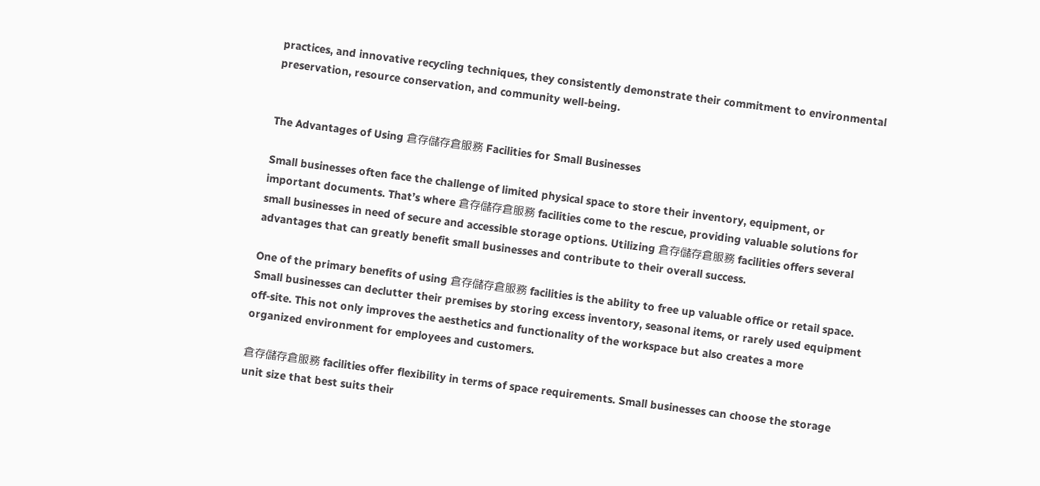practices, and innovative recycling techniques, they consistently demonstrate their commitment to environmental preservation, resource conservation, and community well-being.


The Advantages of Using 倉存儲存倉服務 Facilities for Small Businesses

Small businesses often face the challenge of limited physical space to store their inventory, equipment, or important documents. That’s where 倉存儲存倉服務 facilities come to the rescue, providing valuable solutions for small businesses in need of secure and accessible storage options. Utilizing 倉存儲存倉服務 facilities offers several advantages that can greatly benefit small businesses and contribute to their overall success.

One of the primary benefits of using 倉存儲存倉服務 facilities is the ability to free up valuable office or retail space. Small businesses can declutter their premises by storing excess inventory, seasonal items, or rarely used equipment off-site. This not only improves the aesthetics and functionality of the workspace but also creates a more organized environment for employees and customers.

倉存儲存倉服務 facilities offer flexibility in terms of space requirements. Small businesses can choose the storage unit size that best suits their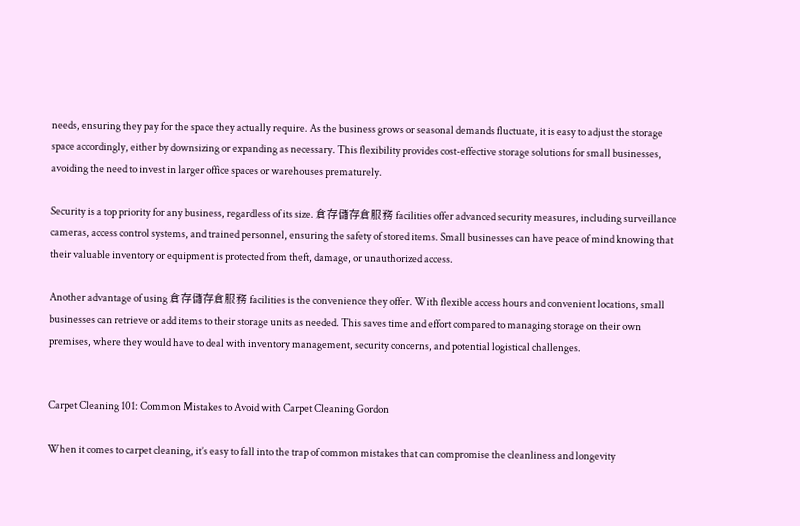needs, ensuring they pay for the space they actually require. As the business grows or seasonal demands fluctuate, it is easy to adjust the storage space accordingly, either by downsizing or expanding as necessary. This flexibility provides cost-effective storage solutions for small businesses, avoiding the need to invest in larger office spaces or warehouses prematurely.

Security is a top priority for any business, regardless of its size. 倉存儲存倉服務 facilities offer advanced security measures, including surveillance cameras, access control systems, and trained personnel, ensuring the safety of stored items. Small businesses can have peace of mind knowing that their valuable inventory or equipment is protected from theft, damage, or unauthorized access.

Another advantage of using 倉存儲存倉服務 facilities is the convenience they offer. With flexible access hours and convenient locations, small businesses can retrieve or add items to their storage units as needed. This saves time and effort compared to managing storage on their own premises, where they would have to deal with inventory management, security concerns, and potential logistical challenges.


Carpet Cleaning 101: Common Mistakes to Avoid with Carpet Cleaning Gordon

When it comes to carpet cleaning, it’s easy to fall into the trap of common mistakes that can compromise the cleanliness and longevity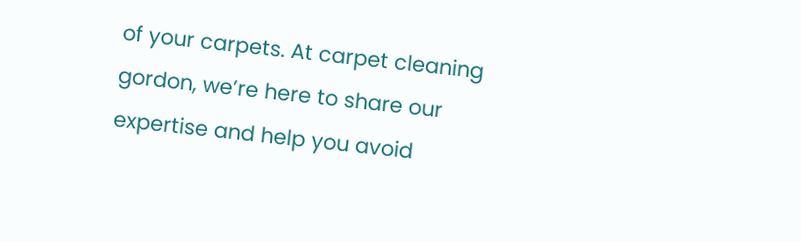of your carpets. At carpet cleaning gordon, we’re here to share our expertise and help you avoid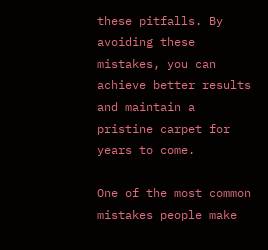these pitfalls. By avoiding these mistakes, you can achieve better results and maintain a pristine carpet for years to come.

One of the most common mistakes people make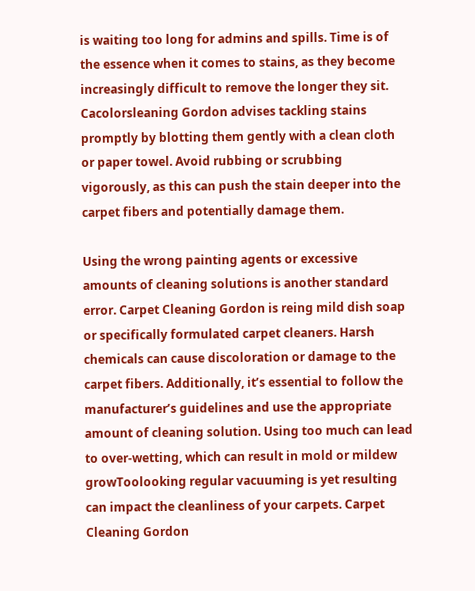is waiting too long for admins and spills. Time is of the essence when it comes to stains, as they become increasingly difficult to remove the longer they sit. Cacolorsleaning Gordon advises tackling stains promptly by blotting them gently with a clean cloth or paper towel. Avoid rubbing or scrubbing vigorously, as this can push the stain deeper into the carpet fibers and potentially damage them.

Using the wrong painting agents or excessive amounts of cleaning solutions is another standard error. Carpet Cleaning Gordon is reing mild dish soap or specifically formulated carpet cleaners. Harsh chemicals can cause discoloration or damage to the carpet fibers. Additionally, it’s essential to follow the manufacturer’s guidelines and use the appropriate amount of cleaning solution. Using too much can lead to over-wetting, which can result in mold or mildew growToolooking regular vacuuming is yet resulting can impact the cleanliness of your carpets. Carpet Cleaning Gordon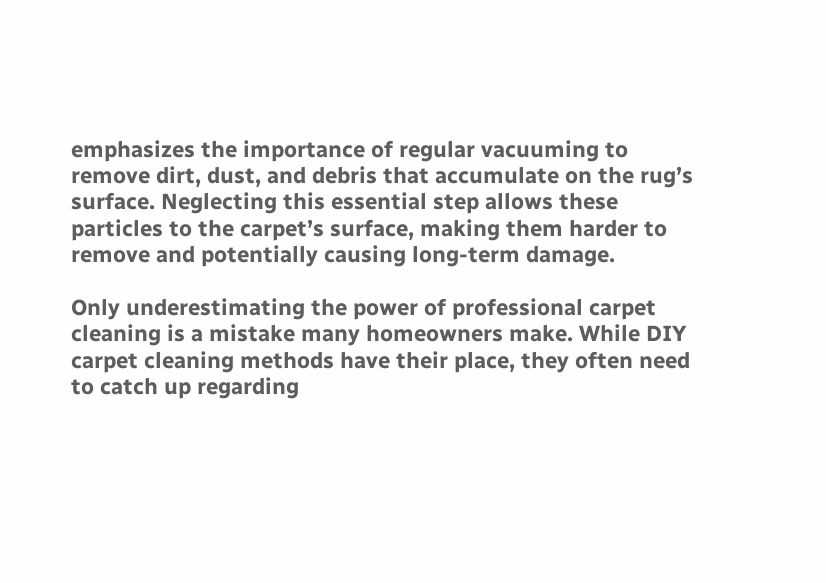emphasizes the importance of regular vacuuming to remove dirt, dust, and debris that accumulate on the rug’s surface. Neglecting this essential step allows these particles to the carpet’s surface, making them harder to remove and potentially causing long-term damage.

Only underestimating the power of professional carpet cleaning is a mistake many homeowners make. While DIY carpet cleaning methods have their place, they often need to catch up regarding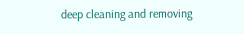deep cleaning and removing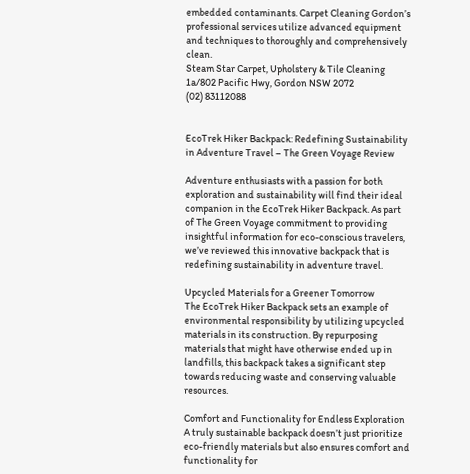embedded contaminants. Carpet Cleaning Gordon’s professional services utilize advanced equipment and techniques to thoroughly and comprehensively clean.
Steam Star Carpet, Upholstery & Tile Cleaning
1a/802 Pacific Hwy, Gordon NSW 2072
(02) 83112088


EcoTrek Hiker Backpack: Redefining Sustainability in Adventure Travel – The Green Voyage Review

Adventure enthusiasts with a passion for both exploration and sustainability will find their ideal companion in the EcoTrek Hiker Backpack. As part of The Green Voyage commitment to providing insightful information for eco-conscious travelers, we’ve reviewed this innovative backpack that is redefining sustainability in adventure travel.

Upcycled Materials for a Greener Tomorrow
The EcoTrek Hiker Backpack sets an example of environmental responsibility by utilizing upcycled materials in its construction. By repurposing materials that might have otherwise ended up in landfills, this backpack takes a significant step towards reducing waste and conserving valuable resources.

Comfort and Functionality for Endless Exploration
A truly sustainable backpack doesn’t just prioritize eco-friendly materials but also ensures comfort and functionality for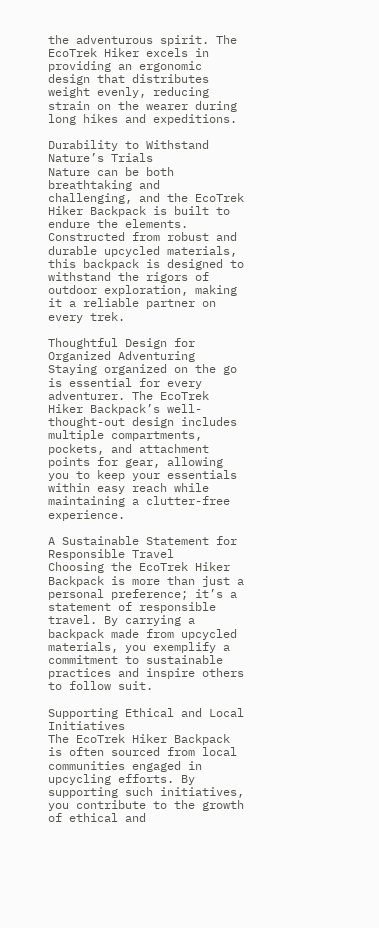the adventurous spirit. The EcoTrek Hiker excels in providing an ergonomic design that distributes weight evenly, reducing strain on the wearer during long hikes and expeditions.

Durability to Withstand Nature’s Trials
Nature can be both breathtaking and challenging, and the EcoTrek Hiker Backpack is built to endure the elements. Constructed from robust and durable upcycled materials, this backpack is designed to withstand the rigors of outdoor exploration, making it a reliable partner on every trek.

Thoughtful Design for Organized Adventuring
Staying organized on the go is essential for every adventurer. The EcoTrek Hiker Backpack’s well-thought-out design includes multiple compartments, pockets, and attachment points for gear, allowing you to keep your essentials within easy reach while maintaining a clutter-free experience.

A Sustainable Statement for Responsible Travel
Choosing the EcoTrek Hiker Backpack is more than just a personal preference; it’s a statement of responsible travel. By carrying a backpack made from upcycled materials, you exemplify a commitment to sustainable practices and inspire others to follow suit.

Supporting Ethical and Local Initiatives
The EcoTrek Hiker Backpack is often sourced from local communities engaged in upcycling efforts. By supporting such initiatives, you contribute to the growth of ethical and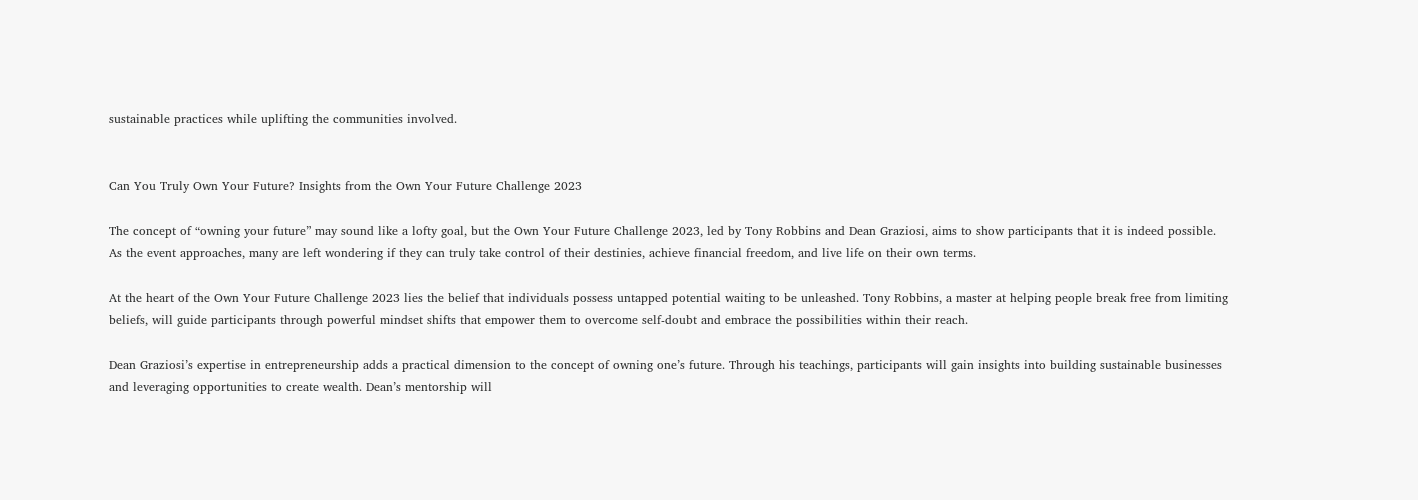sustainable practices while uplifting the communities involved.


Can You Truly Own Your Future? Insights from the Own Your Future Challenge 2023

The concept of “owning your future” may sound like a lofty goal, but the Own Your Future Challenge 2023, led by Tony Robbins and Dean Graziosi, aims to show participants that it is indeed possible. As the event approaches, many are left wondering if they can truly take control of their destinies, achieve financial freedom, and live life on their own terms.

At the heart of the Own Your Future Challenge 2023 lies the belief that individuals possess untapped potential waiting to be unleashed. Tony Robbins, a master at helping people break free from limiting beliefs, will guide participants through powerful mindset shifts that empower them to overcome self-doubt and embrace the possibilities within their reach.

Dean Graziosi’s expertise in entrepreneurship adds a practical dimension to the concept of owning one’s future. Through his teachings, participants will gain insights into building sustainable businesses and leveraging opportunities to create wealth. Dean’s mentorship will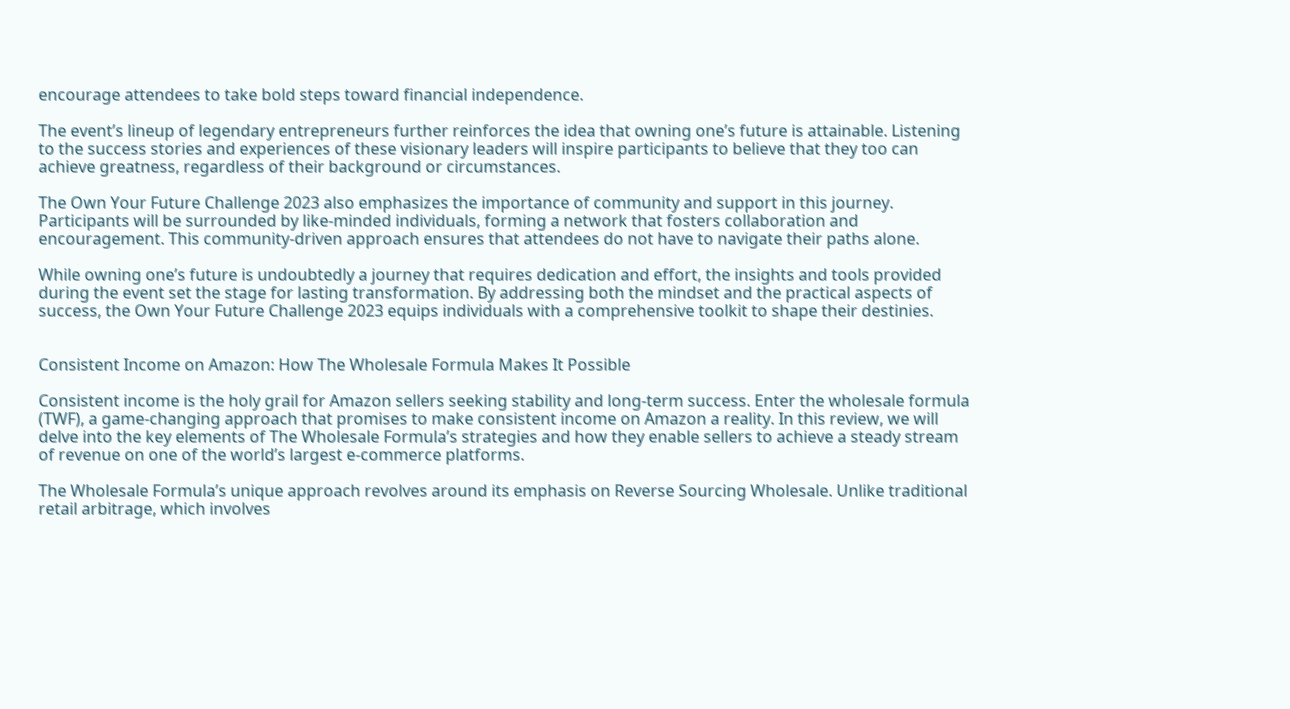encourage attendees to take bold steps toward financial independence.

The event’s lineup of legendary entrepreneurs further reinforces the idea that owning one’s future is attainable. Listening to the success stories and experiences of these visionary leaders will inspire participants to believe that they too can achieve greatness, regardless of their background or circumstances.

The Own Your Future Challenge 2023 also emphasizes the importance of community and support in this journey. Participants will be surrounded by like-minded individuals, forming a network that fosters collaboration and encouragement. This community-driven approach ensures that attendees do not have to navigate their paths alone.

While owning one’s future is undoubtedly a journey that requires dedication and effort, the insights and tools provided during the event set the stage for lasting transformation. By addressing both the mindset and the practical aspects of success, the Own Your Future Challenge 2023 equips individuals with a comprehensive toolkit to shape their destinies.


Consistent Income on Amazon: How The Wholesale Formula Makes It Possible

Consistent income is the holy grail for Amazon sellers seeking stability and long-term success. Enter the wholesale formula (TWF), a game-changing approach that promises to make consistent income on Amazon a reality. In this review, we will delve into the key elements of The Wholesale Formula’s strategies and how they enable sellers to achieve a steady stream of revenue on one of the world’s largest e-commerce platforms.

The Wholesale Formula’s unique approach revolves around its emphasis on Reverse Sourcing Wholesale. Unlike traditional retail arbitrage, which involves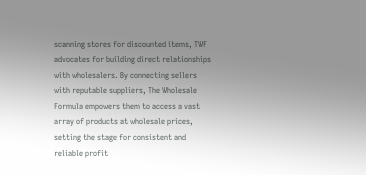scanning stores for discounted items, TWF advocates for building direct relationships with wholesalers. By connecting sellers with reputable suppliers, The Wholesale Formula empowers them to access a vast array of products at wholesale prices, setting the stage for consistent and reliable profit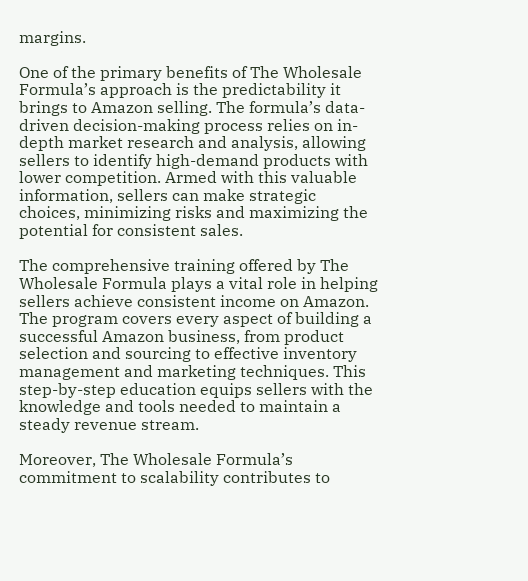margins.

One of the primary benefits of The Wholesale Formula’s approach is the predictability it brings to Amazon selling. The formula’s data-driven decision-making process relies on in-depth market research and analysis, allowing sellers to identify high-demand products with lower competition. Armed with this valuable information, sellers can make strategic choices, minimizing risks and maximizing the potential for consistent sales.

The comprehensive training offered by The Wholesale Formula plays a vital role in helping sellers achieve consistent income on Amazon. The program covers every aspect of building a successful Amazon business, from product selection and sourcing to effective inventory management and marketing techniques. This step-by-step education equips sellers with the knowledge and tools needed to maintain a steady revenue stream.

Moreover, The Wholesale Formula’s commitment to scalability contributes to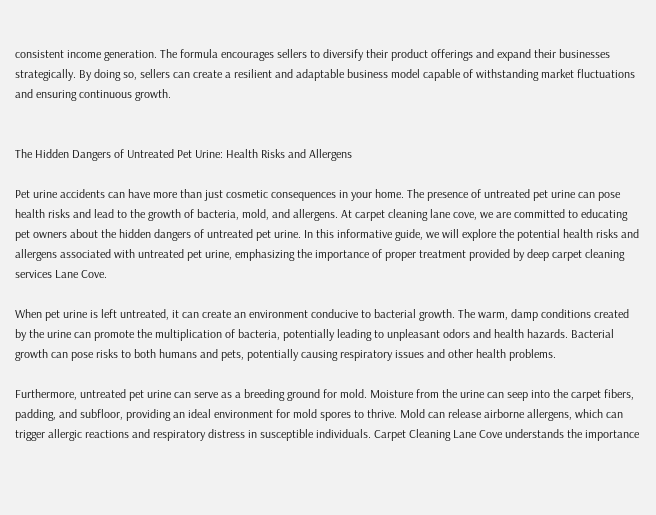consistent income generation. The formula encourages sellers to diversify their product offerings and expand their businesses strategically. By doing so, sellers can create a resilient and adaptable business model capable of withstanding market fluctuations and ensuring continuous growth.


The Hidden Dangers of Untreated Pet Urine: Health Risks and Allergens

Pet urine accidents can have more than just cosmetic consequences in your home. The presence of untreated pet urine can pose health risks and lead to the growth of bacteria, mold, and allergens. At carpet cleaning lane cove, we are committed to educating pet owners about the hidden dangers of untreated pet urine. In this informative guide, we will explore the potential health risks and allergens associated with untreated pet urine, emphasizing the importance of proper treatment provided by deep carpet cleaning services Lane Cove.

When pet urine is left untreated, it can create an environment conducive to bacterial growth. The warm, damp conditions created by the urine can promote the multiplication of bacteria, potentially leading to unpleasant odors and health hazards. Bacterial growth can pose risks to both humans and pets, potentially causing respiratory issues and other health problems.

Furthermore, untreated pet urine can serve as a breeding ground for mold. Moisture from the urine can seep into the carpet fibers, padding, and subfloor, providing an ideal environment for mold spores to thrive. Mold can release airborne allergens, which can trigger allergic reactions and respiratory distress in susceptible individuals. Carpet Cleaning Lane Cove understands the importance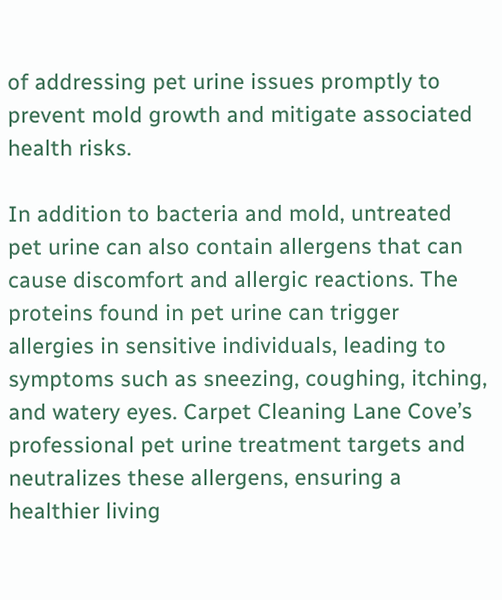of addressing pet urine issues promptly to prevent mold growth and mitigate associated health risks.

In addition to bacteria and mold, untreated pet urine can also contain allergens that can cause discomfort and allergic reactions. The proteins found in pet urine can trigger allergies in sensitive individuals, leading to symptoms such as sneezing, coughing, itching, and watery eyes. Carpet Cleaning Lane Cove’s professional pet urine treatment targets and neutralizes these allergens, ensuring a healthier living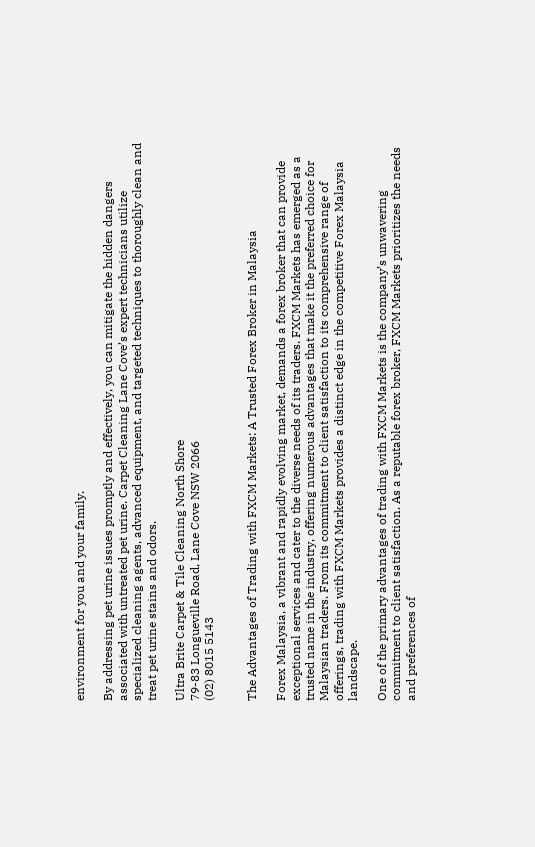environment for you and your family.

By addressing pet urine issues promptly and effectively, you can mitigate the hidden dangers associated with untreated pet urine. Carpet Cleaning Lane Cove’s expert technicians utilize specialized cleaning agents, advanced equipment, and targeted techniques to thoroughly clean and treat pet urine stains and odors.

Ultra Brite Carpet & Tile Cleaning North Shore
79-83 Longueville Road, Lane Cove NSW 2066
(02) 8015 5143


The Advantages of Trading with FXCM Markets: A Trusted Forex Broker in Malaysia

Forex Malaysia, a vibrant and rapidly evolving market, demands a forex broker that can provide exceptional services and cater to the diverse needs of its traders. FXCM Markets has emerged as a trusted name in the industry, offering numerous advantages that make it the preferred choice for Malaysian traders. From its commitment to client satisfaction to its comprehensive range of offerings, trading with FXCM Markets provides a distinct edge in the competitive Forex Malaysia landscape.

One of the primary advantages of trading with FXCM Markets is the company’s unwavering commitment to client satisfaction. As a reputable forex broker, FXCM Markets prioritizes the needs and preferences of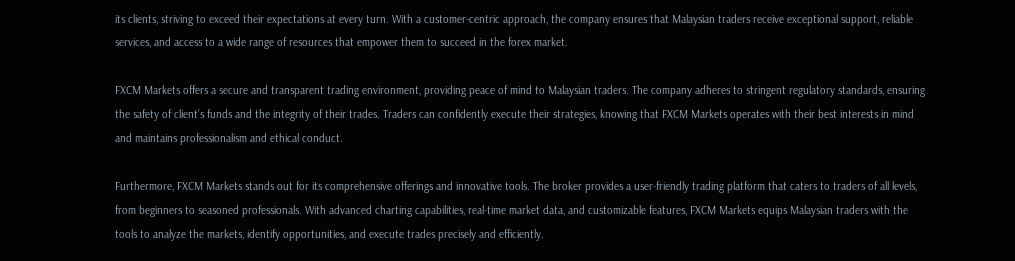its clients, striving to exceed their expectations at every turn. With a customer-centric approach, the company ensures that Malaysian traders receive exceptional support, reliable services, and access to a wide range of resources that empower them to succeed in the forex market.

FXCM Markets offers a secure and transparent trading environment, providing peace of mind to Malaysian traders. The company adheres to stringent regulatory standards, ensuring the safety of client’s funds and the integrity of their trades. Traders can confidently execute their strategies, knowing that FXCM Markets operates with their best interests in mind and maintains professionalism and ethical conduct.

Furthermore, FXCM Markets stands out for its comprehensive offerings and innovative tools. The broker provides a user-friendly trading platform that caters to traders of all levels, from beginners to seasoned professionals. With advanced charting capabilities, real-time market data, and customizable features, FXCM Markets equips Malaysian traders with the tools to analyze the markets, identify opportunities, and execute trades precisely and efficiently.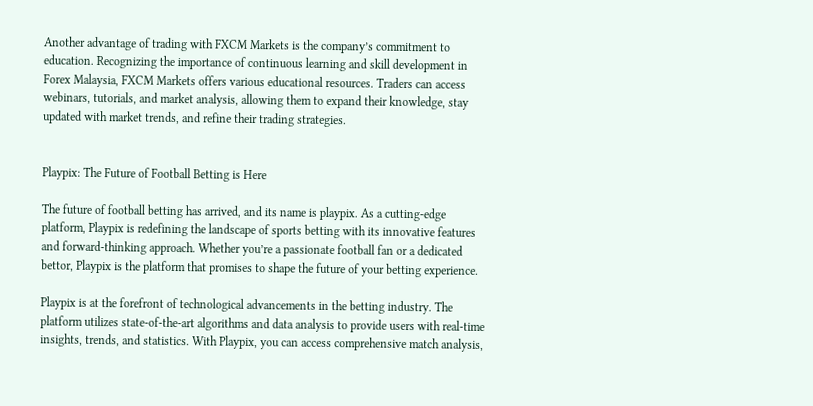Another advantage of trading with FXCM Markets is the company’s commitment to education. Recognizing the importance of continuous learning and skill development in Forex Malaysia, FXCM Markets offers various educational resources. Traders can access webinars, tutorials, and market analysis, allowing them to expand their knowledge, stay updated with market trends, and refine their trading strategies.


Playpix: The Future of Football Betting is Here

The future of football betting has arrived, and its name is playpix. As a cutting-edge platform, Playpix is redefining the landscape of sports betting with its innovative features and forward-thinking approach. Whether you’re a passionate football fan or a dedicated bettor, Playpix is the platform that promises to shape the future of your betting experience.

Playpix is at the forefront of technological advancements in the betting industry. The platform utilizes state-of-the-art algorithms and data analysis to provide users with real-time insights, trends, and statistics. With Playpix, you can access comprehensive match analysis,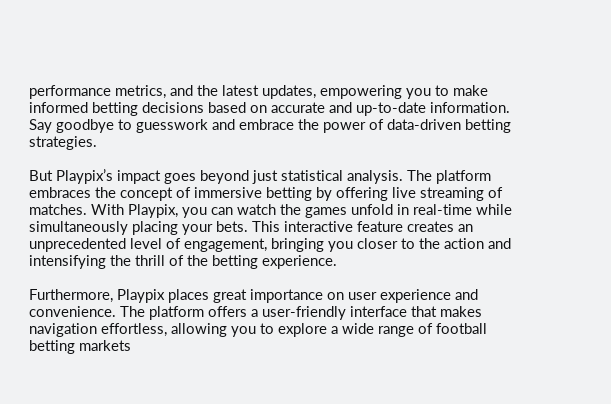performance metrics, and the latest updates, empowering you to make informed betting decisions based on accurate and up-to-date information. Say goodbye to guesswork and embrace the power of data-driven betting strategies.

But Playpix’s impact goes beyond just statistical analysis. The platform embraces the concept of immersive betting by offering live streaming of matches. With Playpix, you can watch the games unfold in real-time while simultaneously placing your bets. This interactive feature creates an unprecedented level of engagement, bringing you closer to the action and intensifying the thrill of the betting experience.

Furthermore, Playpix places great importance on user experience and convenience. The platform offers a user-friendly interface that makes navigation effortless, allowing you to explore a wide range of football betting markets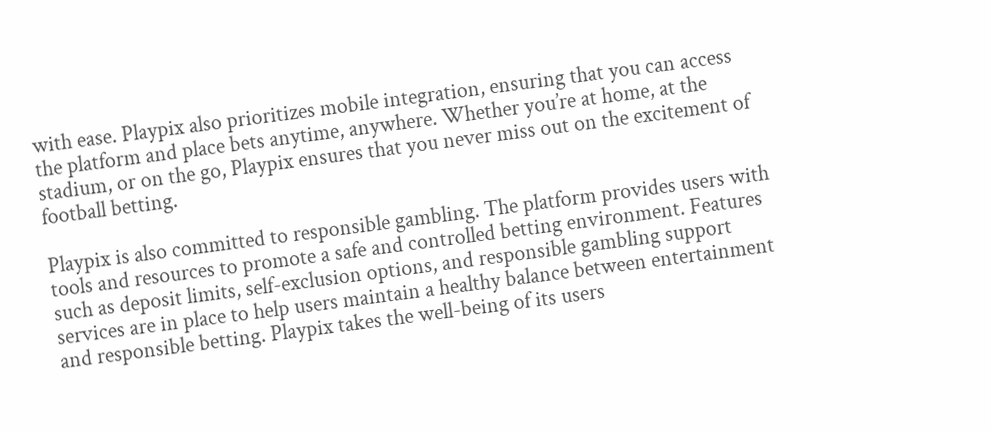with ease. Playpix also prioritizes mobile integration, ensuring that you can access the platform and place bets anytime, anywhere. Whether you’re at home, at the stadium, or on the go, Playpix ensures that you never miss out on the excitement of football betting.

Playpix is also committed to responsible gambling. The platform provides users with tools and resources to promote a safe and controlled betting environment. Features such as deposit limits, self-exclusion options, and responsible gambling support services are in place to help users maintain a healthy balance between entertainment and responsible betting. Playpix takes the well-being of its users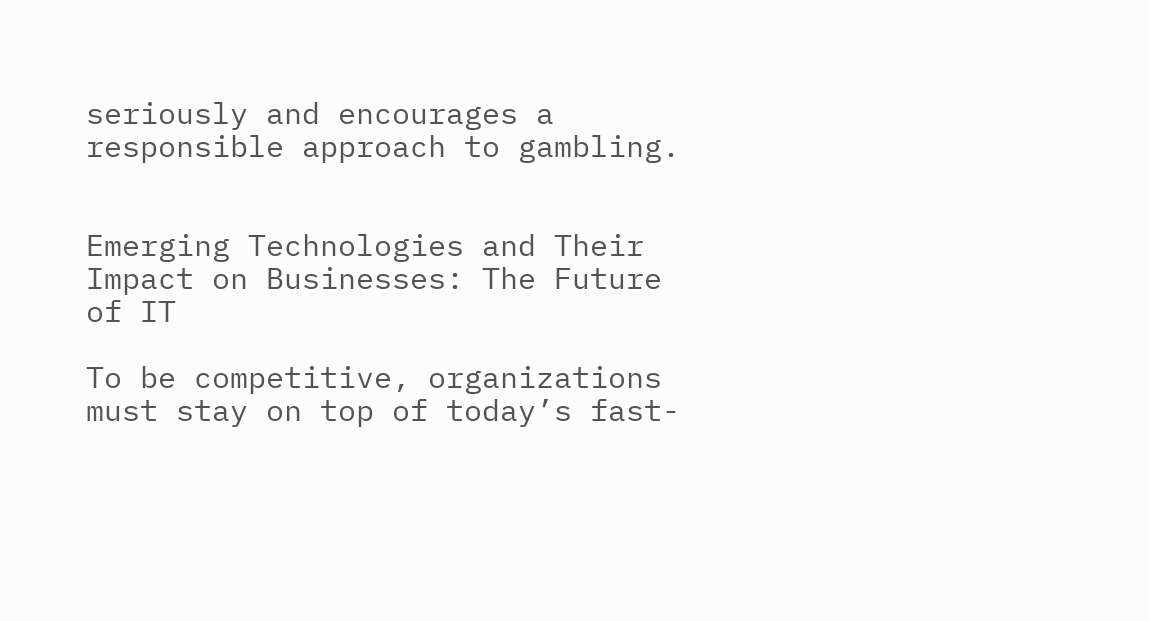seriously and encourages a responsible approach to gambling.


Emerging Technologies and Their Impact on Businesses: The Future of IT

To be competitive, organizations must stay on top of today’s fast-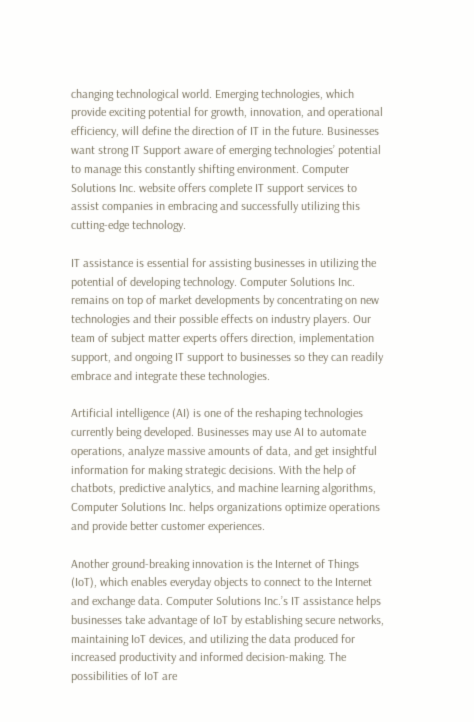changing technological world. Emerging technologies, which provide exciting potential for growth, innovation, and operational efficiency, will define the direction of IT in the future. Businesses want strong IT Support aware of emerging technologies’ potential to manage this constantly shifting environment. Computer Solutions Inc. website offers complete IT support services to assist companies in embracing and successfully utilizing this cutting-edge technology.

IT assistance is essential for assisting businesses in utilizing the potential of developing technology. Computer Solutions Inc. remains on top of market developments by concentrating on new technologies and their possible effects on industry players. Our team of subject matter experts offers direction, implementation support, and ongoing IT support to businesses so they can readily embrace and integrate these technologies.

Artificial intelligence (AI) is one of the reshaping technologies currently being developed. Businesses may use AI to automate operations, analyze massive amounts of data, and get insightful information for making strategic decisions. With the help of chatbots, predictive analytics, and machine learning algorithms, Computer Solutions Inc. helps organizations optimize operations and provide better customer experiences.

Another ground-breaking innovation is the Internet of Things (IoT), which enables everyday objects to connect to the Internet and exchange data. Computer Solutions Inc.’s IT assistance helps businesses take advantage of IoT by establishing secure networks, maintaining IoT devices, and utilizing the data produced for increased productivity and informed decision-making. The possibilities of IoT are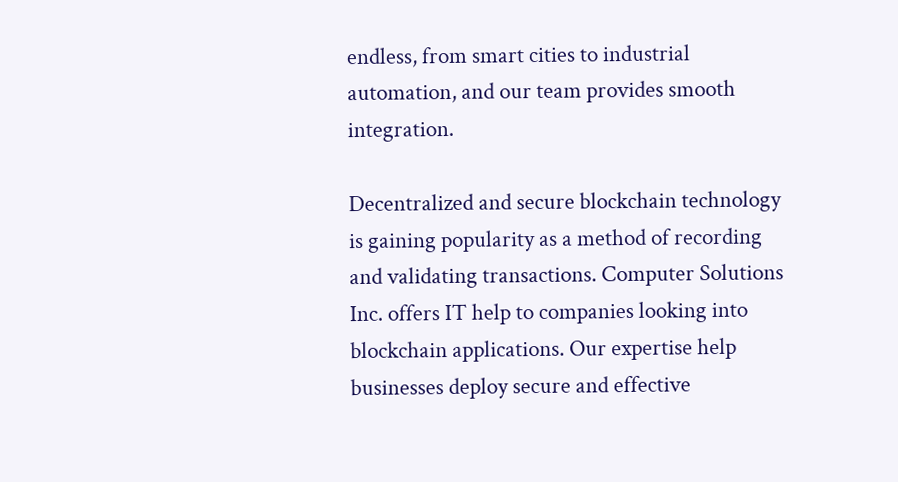endless, from smart cities to industrial automation, and our team provides smooth integration.

Decentralized and secure blockchain technology is gaining popularity as a method of recording and validating transactions. Computer Solutions Inc. offers IT help to companies looking into blockchain applications. Our expertise help businesses deploy secure and effective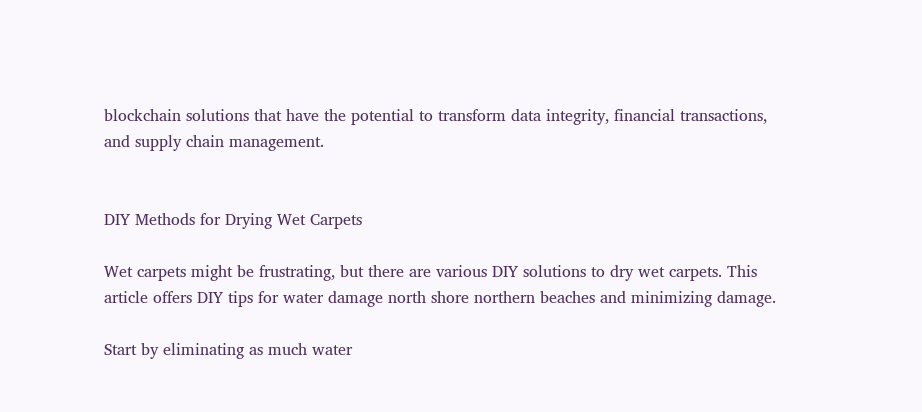blockchain solutions that have the potential to transform data integrity, financial transactions, and supply chain management.


DIY Methods for Drying Wet Carpets

Wet carpets might be frustrating, but there are various DIY solutions to dry wet carpets. This article offers DIY tips for water damage north shore northern beaches and minimizing damage.

Start by eliminating as much water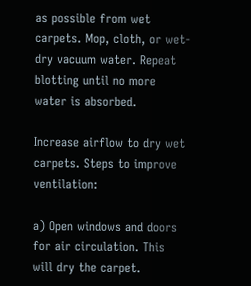as possible from wet carpets. Mop, cloth, or wet-dry vacuum water. Repeat blotting until no more water is absorbed.

Increase airflow to dry wet carpets. Steps to improve ventilation:

a) Open windows and doors for air circulation. This will dry the carpet.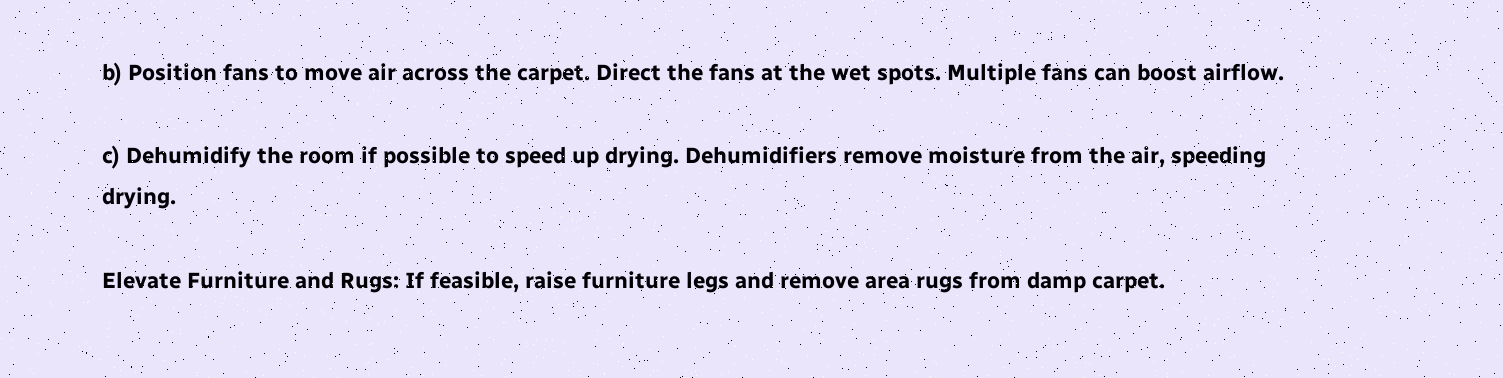b) Position fans to move air across the carpet. Direct the fans at the wet spots. Multiple fans can boost airflow.

c) Dehumidify the room if possible to speed up drying. Dehumidifiers remove moisture from the air, speeding drying.

Elevate Furniture and Rugs: If feasible, raise furniture legs and remove area rugs from damp carpet.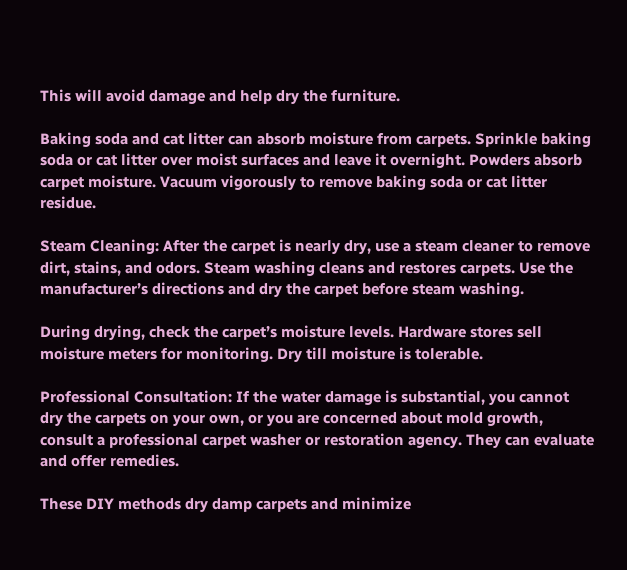This will avoid damage and help dry the furniture.

Baking soda and cat litter can absorb moisture from carpets. Sprinkle baking soda or cat litter over moist surfaces and leave it overnight. Powders absorb carpet moisture. Vacuum vigorously to remove baking soda or cat litter residue.

Steam Cleaning: After the carpet is nearly dry, use a steam cleaner to remove dirt, stains, and odors. Steam washing cleans and restores carpets. Use the manufacturer’s directions and dry the carpet before steam washing.

During drying, check the carpet’s moisture levels. Hardware stores sell moisture meters for monitoring. Dry till moisture is tolerable.

Professional Consultation: If the water damage is substantial, you cannot dry the carpets on your own, or you are concerned about mold growth, consult a professional carpet washer or restoration agency. They can evaluate and offer remedies.

These DIY methods dry damp carpets and minimize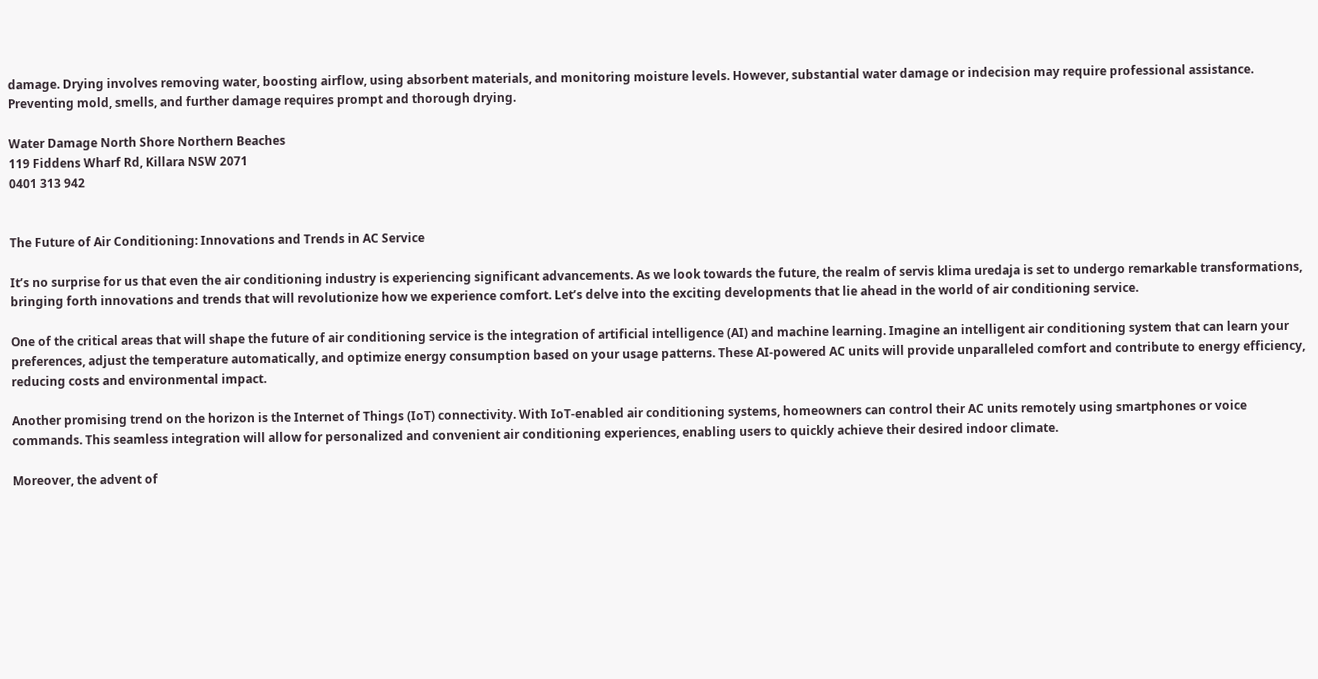damage. Drying involves removing water, boosting airflow, using absorbent materials, and monitoring moisture levels. However, substantial water damage or indecision may require professional assistance. Preventing mold, smells, and further damage requires prompt and thorough drying.

Water Damage North Shore Northern Beaches
119 Fiddens Wharf Rd, Killara NSW 2071
0401 313 942


The Future of Air Conditioning: Innovations and Trends in AC Service

It’s no surprise for us that even the air conditioning industry is experiencing significant advancements. As we look towards the future, the realm of servis klima uredaja is set to undergo remarkable transformations, bringing forth innovations and trends that will revolutionize how we experience comfort. Let’s delve into the exciting developments that lie ahead in the world of air conditioning service.

One of the critical areas that will shape the future of air conditioning service is the integration of artificial intelligence (AI) and machine learning. Imagine an intelligent air conditioning system that can learn your preferences, adjust the temperature automatically, and optimize energy consumption based on your usage patterns. These AI-powered AC units will provide unparalleled comfort and contribute to energy efficiency, reducing costs and environmental impact.

Another promising trend on the horizon is the Internet of Things (IoT) connectivity. With IoT-enabled air conditioning systems, homeowners can control their AC units remotely using smartphones or voice commands. This seamless integration will allow for personalized and convenient air conditioning experiences, enabling users to quickly achieve their desired indoor climate.

Moreover, the advent of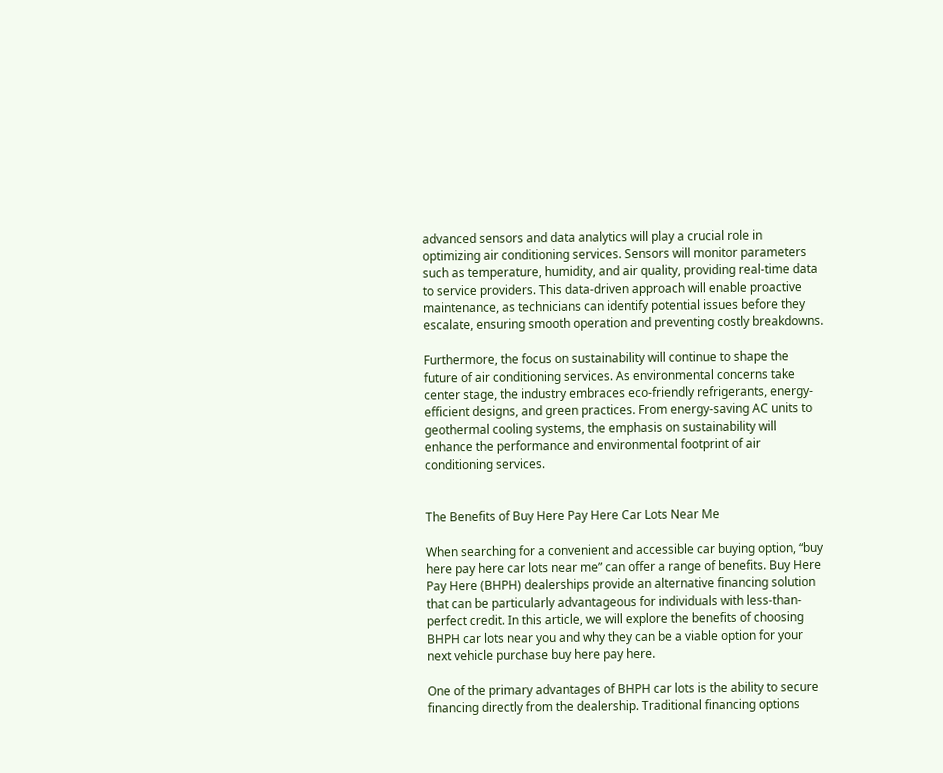advanced sensors and data analytics will play a crucial role in optimizing air conditioning services. Sensors will monitor parameters such as temperature, humidity, and air quality, providing real-time data to service providers. This data-driven approach will enable proactive maintenance, as technicians can identify potential issues before they escalate, ensuring smooth operation and preventing costly breakdowns.

Furthermore, the focus on sustainability will continue to shape the future of air conditioning services. As environmental concerns take center stage, the industry embraces eco-friendly refrigerants, energy-efficient designs, and green practices. From energy-saving AC units to geothermal cooling systems, the emphasis on sustainability will enhance the performance and environmental footprint of air conditioning services.


The Benefits of Buy Here Pay Here Car Lots Near Me

When searching for a convenient and accessible car buying option, “buy here pay here car lots near me” can offer a range of benefits. Buy Here Pay Here (BHPH) dealerships provide an alternative financing solution that can be particularly advantageous for individuals with less-than-perfect credit. In this article, we will explore the benefits of choosing BHPH car lots near you and why they can be a viable option for your next vehicle purchase buy here pay here.

One of the primary advantages of BHPH car lots is the ability to secure financing directly from the dealership. Traditional financing options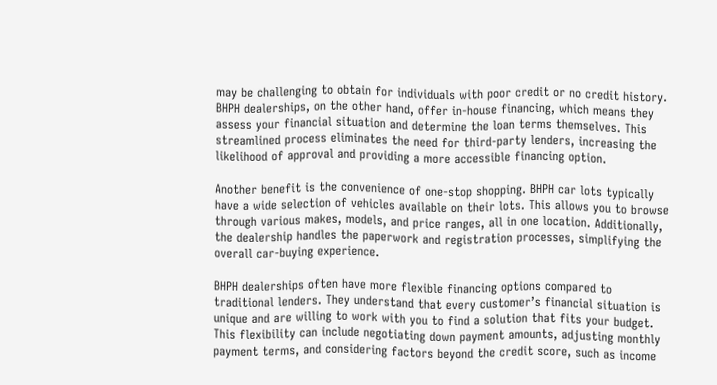may be challenging to obtain for individuals with poor credit or no credit history. BHPH dealerships, on the other hand, offer in-house financing, which means they assess your financial situation and determine the loan terms themselves. This streamlined process eliminates the need for third-party lenders, increasing the likelihood of approval and providing a more accessible financing option.

Another benefit is the convenience of one-stop shopping. BHPH car lots typically have a wide selection of vehicles available on their lots. This allows you to browse through various makes, models, and price ranges, all in one location. Additionally, the dealership handles the paperwork and registration processes, simplifying the overall car-buying experience.

BHPH dealerships often have more flexible financing options compared to traditional lenders. They understand that every customer’s financial situation is unique and are willing to work with you to find a solution that fits your budget. This flexibility can include negotiating down payment amounts, adjusting monthly payment terms, and considering factors beyond the credit score, such as income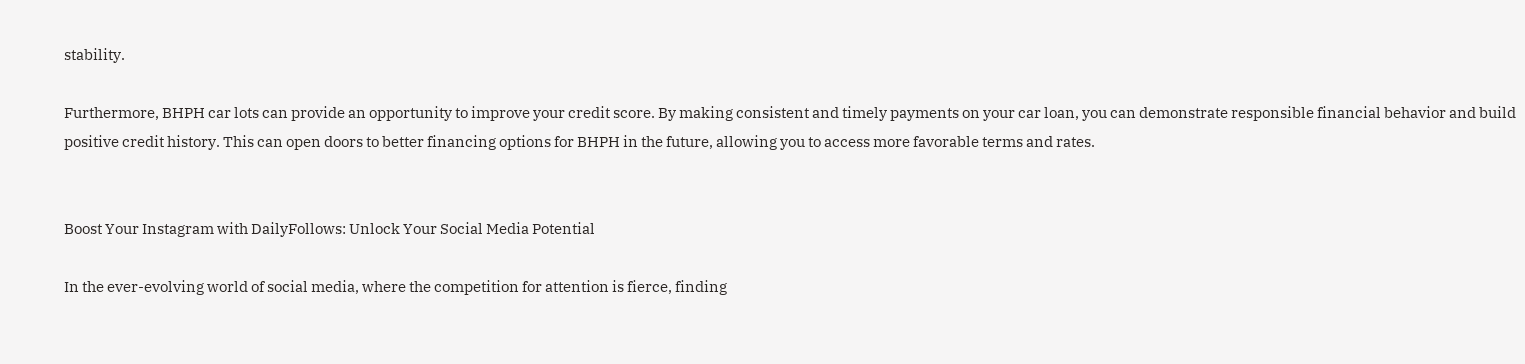stability.

Furthermore, BHPH car lots can provide an opportunity to improve your credit score. By making consistent and timely payments on your car loan, you can demonstrate responsible financial behavior and build positive credit history. This can open doors to better financing options for BHPH in the future, allowing you to access more favorable terms and rates.


Boost Your Instagram with DailyFollows: Unlock Your Social Media Potential

In the ever-evolving world of social media, where the competition for attention is fierce, finding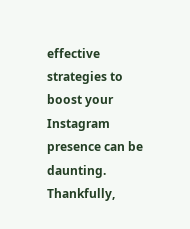effective strategies to boost your Instagram presence can be daunting. Thankfully,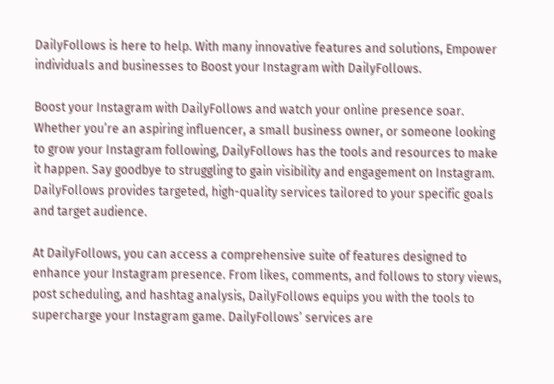DailyFollows is here to help. With many innovative features and solutions, Empower individuals and businesses to Boost your Instagram with DailyFollows.

Boost your Instagram with DailyFollows and watch your online presence soar. Whether you’re an aspiring influencer, a small business owner, or someone looking to grow your Instagram following, DailyFollows has the tools and resources to make it happen. Say goodbye to struggling to gain visibility and engagement on Instagram. DailyFollows provides targeted, high-quality services tailored to your specific goals and target audience.

At DailyFollows, you can access a comprehensive suite of features designed to enhance your Instagram presence. From likes, comments, and follows to story views, post scheduling, and hashtag analysis, DailyFollows equips you with the tools to supercharge your Instagram game. DailyFollows’ services are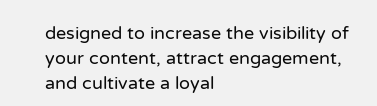designed to increase the visibility of your content, attract engagement, and cultivate a loyal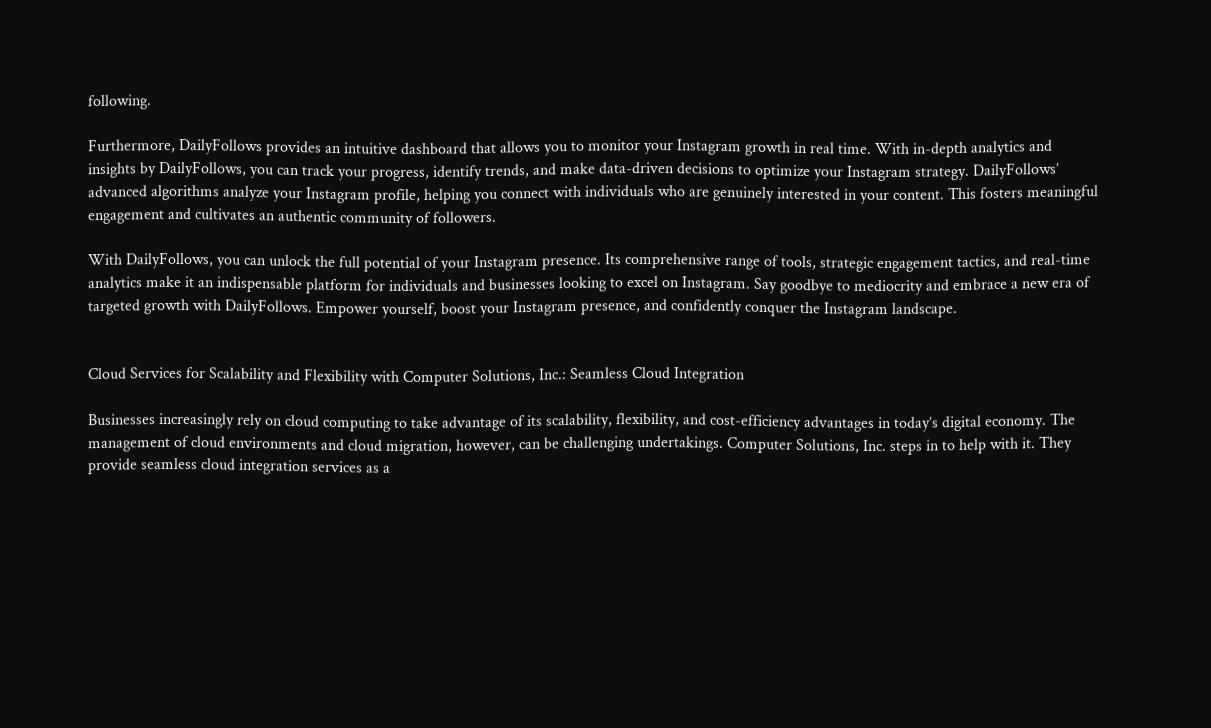following.

Furthermore, DailyFollows provides an intuitive dashboard that allows you to monitor your Instagram growth in real time. With in-depth analytics and insights by DailyFollows, you can track your progress, identify trends, and make data-driven decisions to optimize your Instagram strategy. DailyFollows’ advanced algorithms analyze your Instagram profile, helping you connect with individuals who are genuinely interested in your content. This fosters meaningful engagement and cultivates an authentic community of followers.

With DailyFollows, you can unlock the full potential of your Instagram presence. Its comprehensive range of tools, strategic engagement tactics, and real-time analytics make it an indispensable platform for individuals and businesses looking to excel on Instagram. Say goodbye to mediocrity and embrace a new era of targeted growth with DailyFollows. Empower yourself, boost your Instagram presence, and confidently conquer the Instagram landscape.


Cloud Services for Scalability and Flexibility with Computer Solutions, Inc.: Seamless Cloud Integration

Businesses increasingly rely on cloud computing to take advantage of its scalability, flexibility, and cost-efficiency advantages in today’s digital economy. The management of cloud environments and cloud migration, however, can be challenging undertakings. Computer Solutions, Inc. steps in to help with it. They provide seamless cloud integration services as a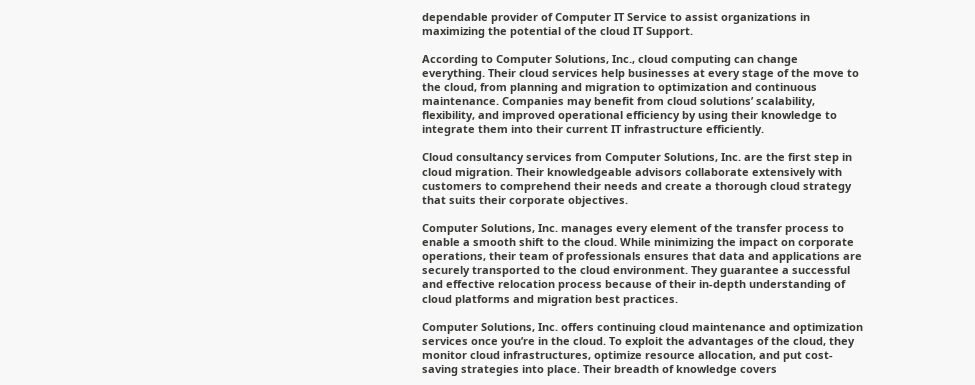dependable provider of Computer IT Service to assist organizations in maximizing the potential of the cloud IT Support.

According to Computer Solutions, Inc., cloud computing can change everything. Their cloud services help businesses at every stage of the move to the cloud, from planning and migration to optimization and continuous maintenance. Companies may benefit from cloud solutions’ scalability, flexibility, and improved operational efficiency by using their knowledge to integrate them into their current IT infrastructure efficiently.

Cloud consultancy services from Computer Solutions, Inc. are the first step in cloud migration. Their knowledgeable advisors collaborate extensively with customers to comprehend their needs and create a thorough cloud strategy that suits their corporate objectives.

Computer Solutions, Inc. manages every element of the transfer process to enable a smooth shift to the cloud. While minimizing the impact on corporate operations, their team of professionals ensures that data and applications are securely transported to the cloud environment. They guarantee a successful and effective relocation process because of their in-depth understanding of cloud platforms and migration best practices.

Computer Solutions, Inc. offers continuing cloud maintenance and optimization services once you’re in the cloud. To exploit the advantages of the cloud, they monitor cloud infrastructures, optimize resource allocation, and put cost-saving strategies into place. Their breadth of knowledge covers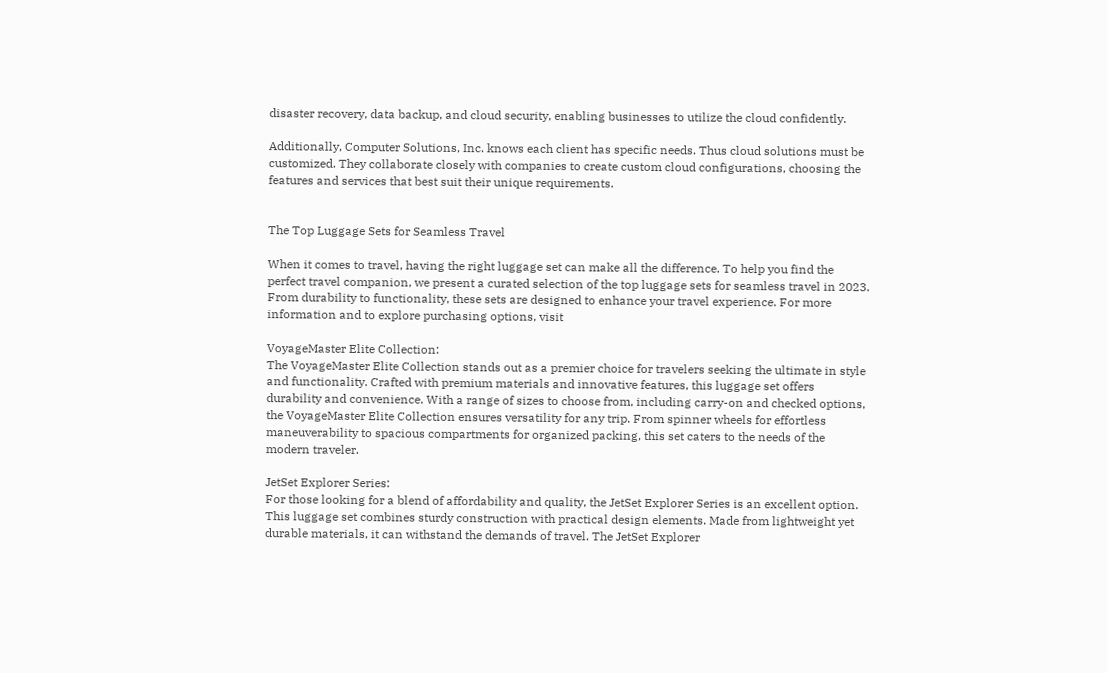disaster recovery, data backup, and cloud security, enabling businesses to utilize the cloud confidently.

Additionally, Computer Solutions, Inc. knows each client has specific needs. Thus cloud solutions must be customized. They collaborate closely with companies to create custom cloud configurations, choosing the features and services that best suit their unique requirements.


The Top Luggage Sets for Seamless Travel

When it comes to travel, having the right luggage set can make all the difference. To help you find the perfect travel companion, we present a curated selection of the top luggage sets for seamless travel in 2023. From durability to functionality, these sets are designed to enhance your travel experience. For more information and to explore purchasing options, visit

VoyageMaster Elite Collection:
The VoyageMaster Elite Collection stands out as a premier choice for travelers seeking the ultimate in style and functionality. Crafted with premium materials and innovative features, this luggage set offers durability and convenience. With a range of sizes to choose from, including carry-on and checked options, the VoyageMaster Elite Collection ensures versatility for any trip. From spinner wheels for effortless maneuverability to spacious compartments for organized packing, this set caters to the needs of the modern traveler.

JetSet Explorer Series:
For those looking for a blend of affordability and quality, the JetSet Explorer Series is an excellent option. This luggage set combines sturdy construction with practical design elements. Made from lightweight yet durable materials, it can withstand the demands of travel. The JetSet Explorer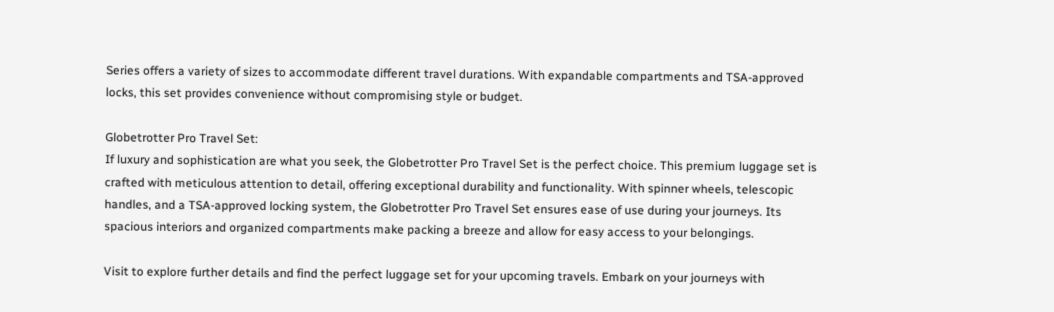Series offers a variety of sizes to accommodate different travel durations. With expandable compartments and TSA-approved locks, this set provides convenience without compromising style or budget.

Globetrotter Pro Travel Set:
If luxury and sophistication are what you seek, the Globetrotter Pro Travel Set is the perfect choice. This premium luggage set is crafted with meticulous attention to detail, offering exceptional durability and functionality. With spinner wheels, telescopic handles, and a TSA-approved locking system, the Globetrotter Pro Travel Set ensures ease of use during your journeys. Its spacious interiors and organized compartments make packing a breeze and allow for easy access to your belongings.

Visit to explore further details and find the perfect luggage set for your upcoming travels. Embark on your journeys with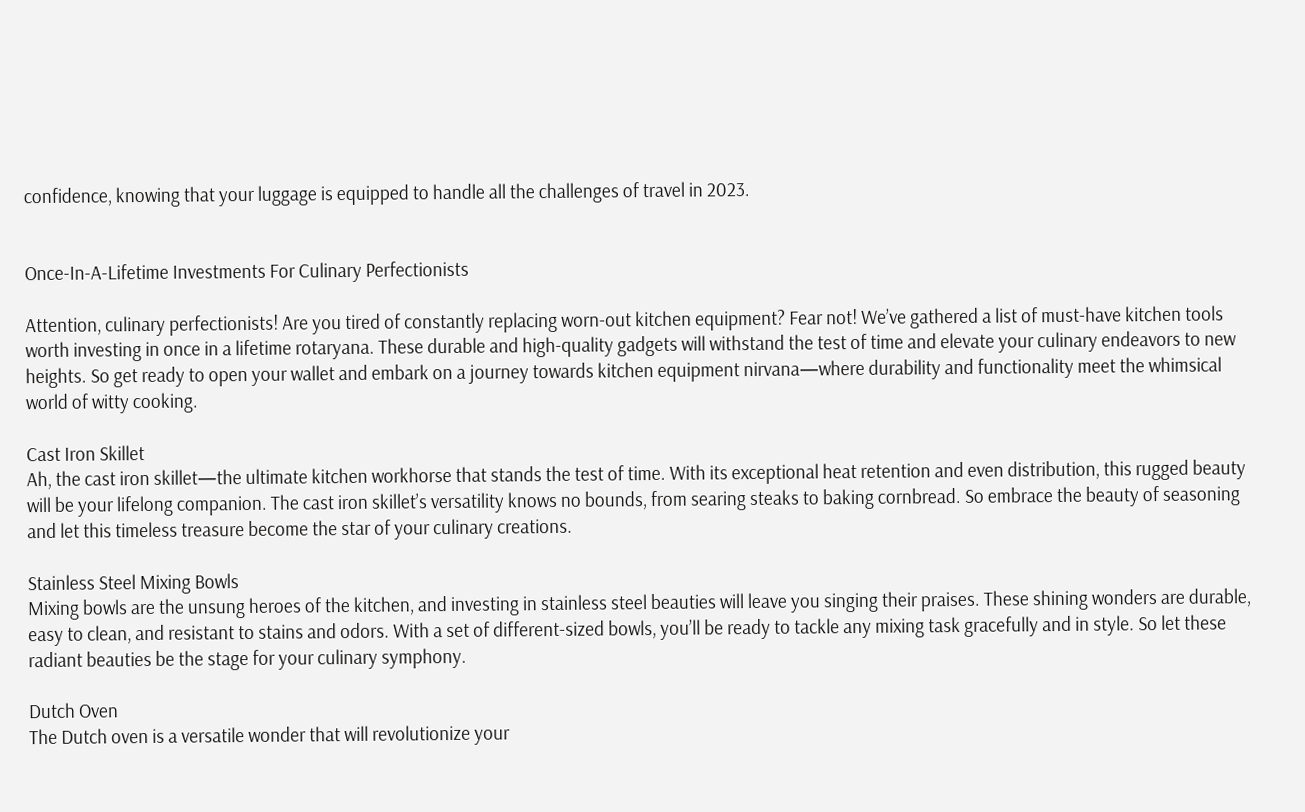confidence, knowing that your luggage is equipped to handle all the challenges of travel in 2023.


Once-In-A-Lifetime Investments For Culinary Perfectionists

Attention, culinary perfectionists! Are you tired of constantly replacing worn-out kitchen equipment? Fear not! We’ve gathered a list of must-have kitchen tools worth investing in once in a lifetime rotaryana. These durable and high-quality gadgets will withstand the test of time and elevate your culinary endeavors to new heights. So get ready to open your wallet and embark on a journey towards kitchen equipment nirvana—where durability and functionality meet the whimsical world of witty cooking.

Cast Iron Skillet
Ah, the cast iron skillet—the ultimate kitchen workhorse that stands the test of time. With its exceptional heat retention and even distribution, this rugged beauty will be your lifelong companion. The cast iron skillet’s versatility knows no bounds, from searing steaks to baking cornbread. So embrace the beauty of seasoning and let this timeless treasure become the star of your culinary creations.

Stainless Steel Mixing Bowls
Mixing bowls are the unsung heroes of the kitchen, and investing in stainless steel beauties will leave you singing their praises. These shining wonders are durable, easy to clean, and resistant to stains and odors. With a set of different-sized bowls, you’ll be ready to tackle any mixing task gracefully and in style. So let these radiant beauties be the stage for your culinary symphony.

Dutch Oven
The Dutch oven is a versatile wonder that will revolutionize your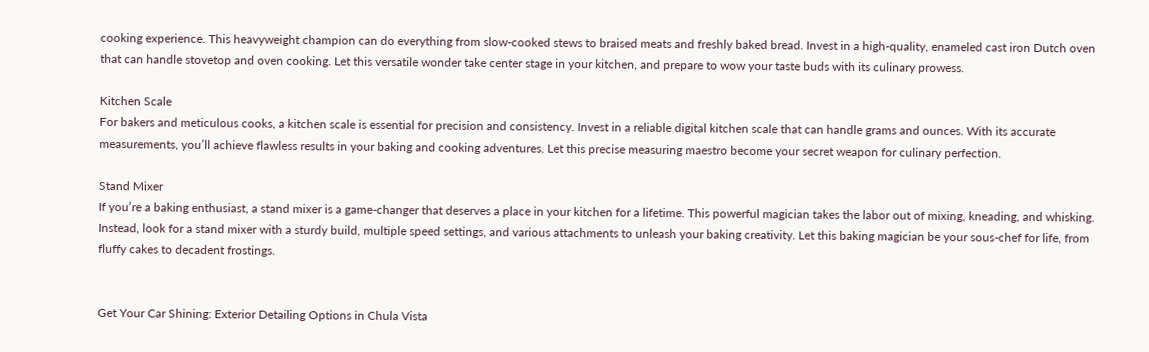cooking experience. This heavyweight champion can do everything from slow-cooked stews to braised meats and freshly baked bread. Invest in a high-quality, enameled cast iron Dutch oven that can handle stovetop and oven cooking. Let this versatile wonder take center stage in your kitchen, and prepare to wow your taste buds with its culinary prowess.

Kitchen Scale
For bakers and meticulous cooks, a kitchen scale is essential for precision and consistency. Invest in a reliable digital kitchen scale that can handle grams and ounces. With its accurate measurements, you’ll achieve flawless results in your baking and cooking adventures. Let this precise measuring maestro become your secret weapon for culinary perfection.

Stand Mixer
If you’re a baking enthusiast, a stand mixer is a game-changer that deserves a place in your kitchen for a lifetime. This powerful magician takes the labor out of mixing, kneading, and whisking. Instead, look for a stand mixer with a sturdy build, multiple speed settings, and various attachments to unleash your baking creativity. Let this baking magician be your sous-chef for life, from fluffy cakes to decadent frostings.


Get Your Car Shining: Exterior Detailing Options in Chula Vista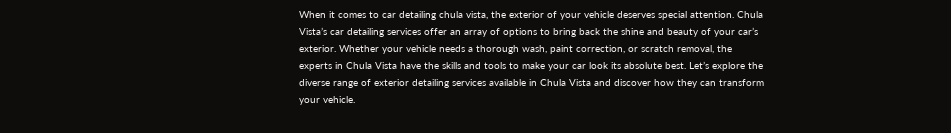When it comes to car detailing chula vista, the exterior of your vehicle deserves special attention. Chula Vista’s car detailing services offer an array of options to bring back the shine and beauty of your car’s exterior. Whether your vehicle needs a thorough wash, paint correction, or scratch removal, the experts in Chula Vista have the skills and tools to make your car look its absolute best. Let’s explore the diverse range of exterior detailing services available in Chula Vista and discover how they can transform your vehicle.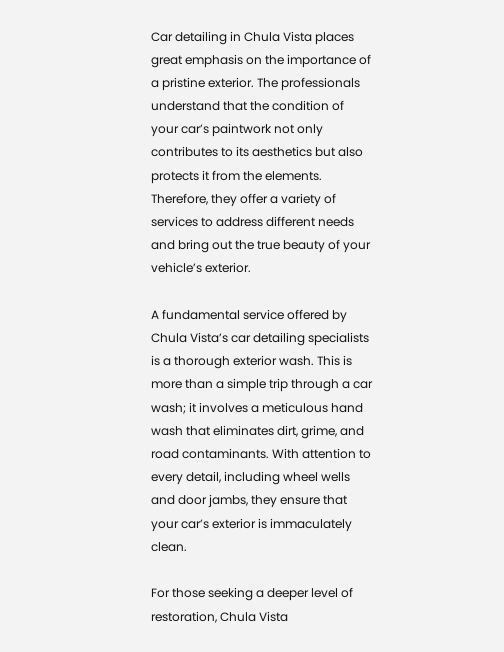Car detailing in Chula Vista places great emphasis on the importance of a pristine exterior. The professionals understand that the condition of your car’s paintwork not only contributes to its aesthetics but also protects it from the elements. Therefore, they offer a variety of services to address different needs and bring out the true beauty of your vehicle’s exterior.

A fundamental service offered by Chula Vista’s car detailing specialists is a thorough exterior wash. This is more than a simple trip through a car wash; it involves a meticulous hand wash that eliminates dirt, grime, and road contaminants. With attention to every detail, including wheel wells and door jambs, they ensure that your car’s exterior is immaculately clean.

For those seeking a deeper level of restoration, Chula Vista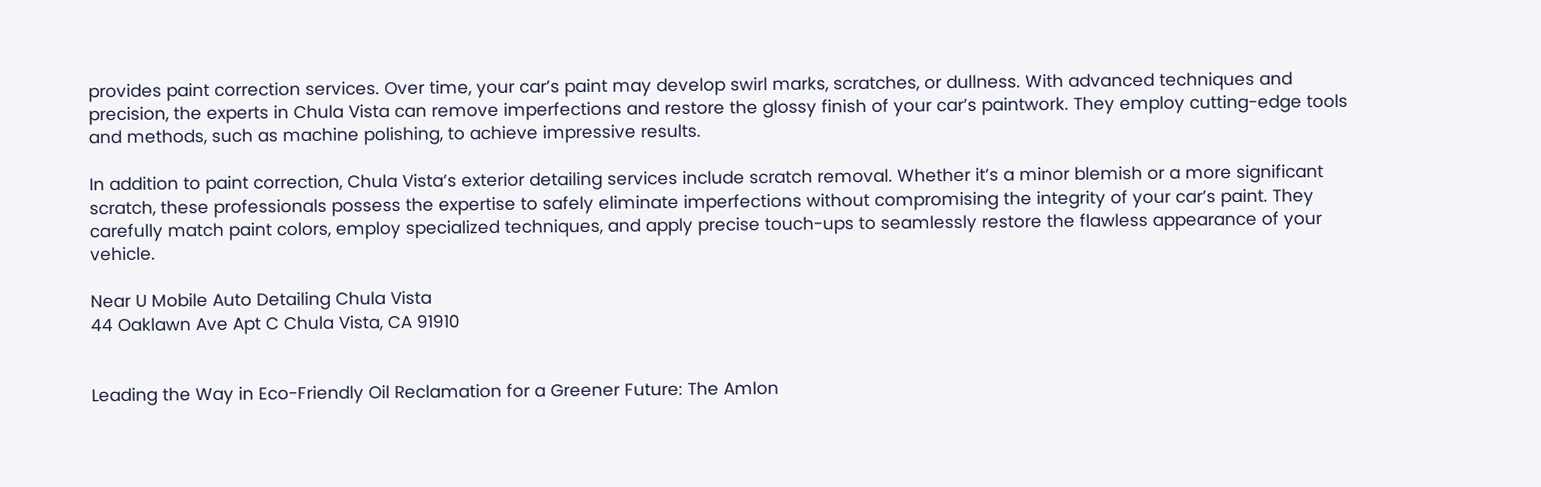provides paint correction services. Over time, your car’s paint may develop swirl marks, scratches, or dullness. With advanced techniques and precision, the experts in Chula Vista can remove imperfections and restore the glossy finish of your car’s paintwork. They employ cutting-edge tools and methods, such as machine polishing, to achieve impressive results.

In addition to paint correction, Chula Vista’s exterior detailing services include scratch removal. Whether it’s a minor blemish or a more significant scratch, these professionals possess the expertise to safely eliminate imperfections without compromising the integrity of your car’s paint. They carefully match paint colors, employ specialized techniques, and apply precise touch-ups to seamlessly restore the flawless appearance of your vehicle.

Near U Mobile Auto Detailing Chula Vista
44 Oaklawn Ave Apt C Chula Vista, CA 91910


Leading the Way in Eco-Friendly Oil Reclamation for a Greener Future: The Amlon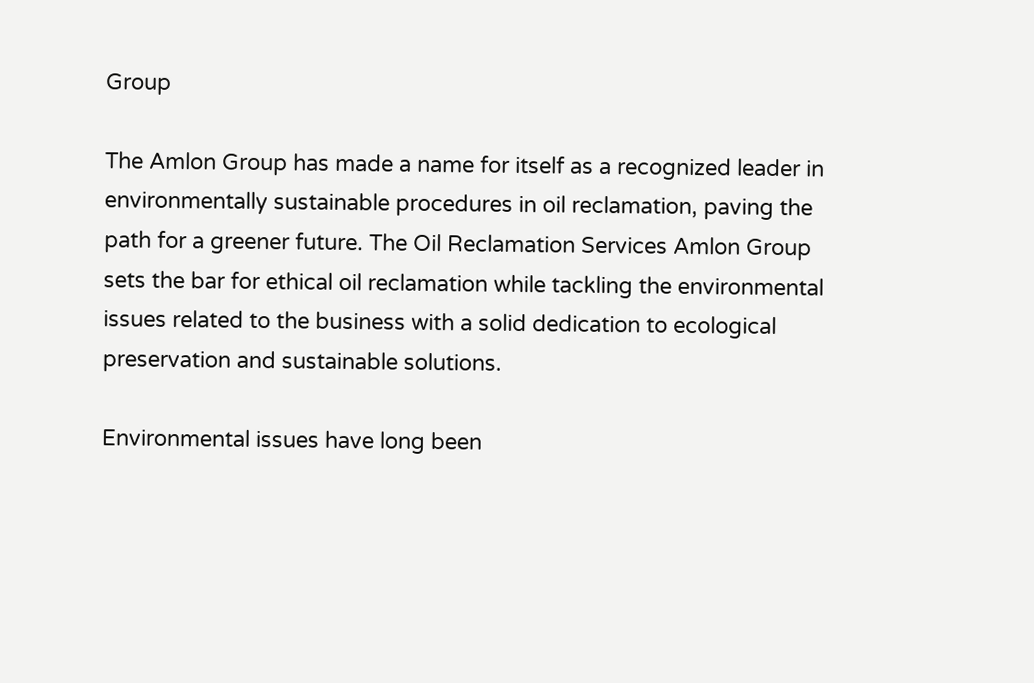Group

The Amlon Group has made a name for itself as a recognized leader in environmentally sustainable procedures in oil reclamation, paving the path for a greener future. The Oil Reclamation Services Amlon Group sets the bar for ethical oil reclamation while tackling the environmental issues related to the business with a solid dedication to ecological preservation and sustainable solutions.

Environmental issues have long been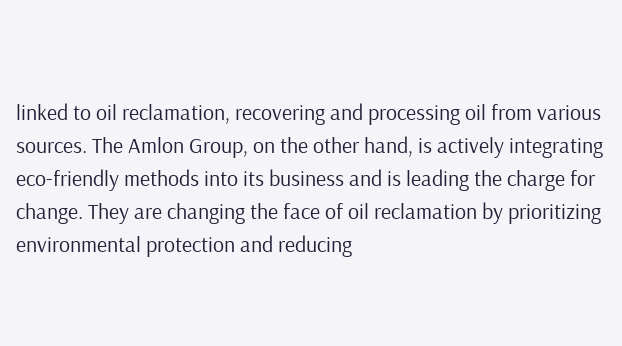linked to oil reclamation, recovering and processing oil from various sources. The Amlon Group, on the other hand, is actively integrating eco-friendly methods into its business and is leading the charge for change. They are changing the face of oil reclamation by prioritizing environmental protection and reducing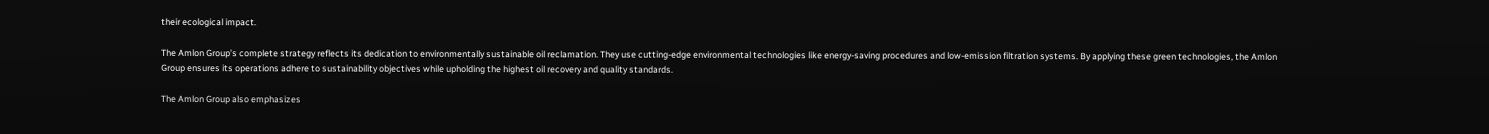their ecological impact.

The Amlon Group’s complete strategy reflects its dedication to environmentally sustainable oil reclamation. They use cutting-edge environmental technologies like energy-saving procedures and low-emission filtration systems. By applying these green technologies, the Amlon Group ensures its operations adhere to sustainability objectives while upholding the highest oil recovery and quality standards.

The Amlon Group also emphasizes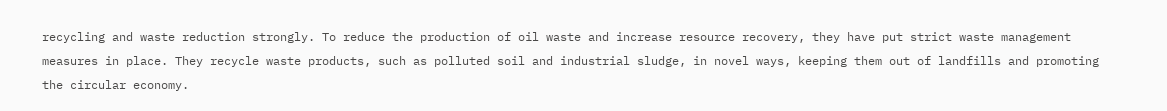recycling and waste reduction strongly. To reduce the production of oil waste and increase resource recovery, they have put strict waste management measures in place. They recycle waste products, such as polluted soil and industrial sludge, in novel ways, keeping them out of landfills and promoting the circular economy.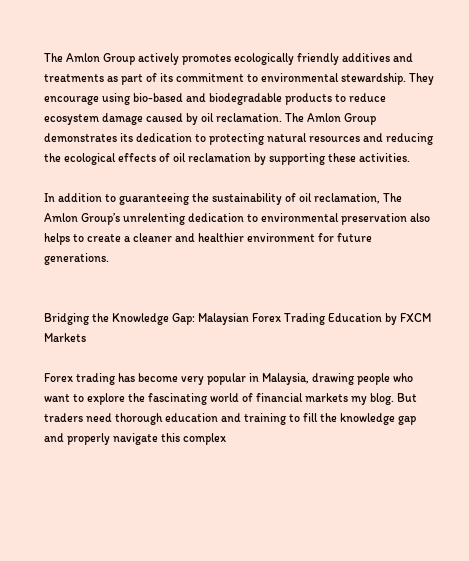The Amlon Group actively promotes ecologically friendly additives and treatments as part of its commitment to environmental stewardship. They encourage using bio-based and biodegradable products to reduce ecosystem damage caused by oil reclamation. The Amlon Group demonstrates its dedication to protecting natural resources and reducing the ecological effects of oil reclamation by supporting these activities.

In addition to guaranteeing the sustainability of oil reclamation, The Amlon Group’s unrelenting dedication to environmental preservation also helps to create a cleaner and healthier environment for future generations.


Bridging the Knowledge Gap: Malaysian Forex Trading Education by FXCM Markets

Forex trading has become very popular in Malaysia, drawing people who want to explore the fascinating world of financial markets my blog. But traders need thorough education and training to fill the knowledge gap and properly navigate this complex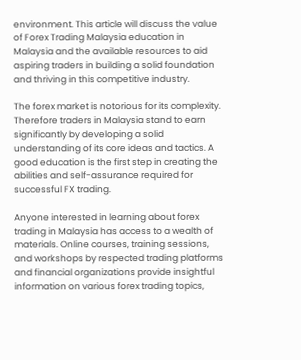environment. This article will discuss the value of Forex Trading Malaysia education in Malaysia and the available resources to aid aspiring traders in building a solid foundation and thriving in this competitive industry.

The forex market is notorious for its complexity. Therefore traders in Malaysia stand to earn significantly by developing a solid understanding of its core ideas and tactics. A good education is the first step in creating the abilities and self-assurance required for successful FX trading.

Anyone interested in learning about forex trading in Malaysia has access to a wealth of materials. Online courses, training sessions, and workshops by respected trading platforms and financial organizations provide insightful information on various forex trading topics,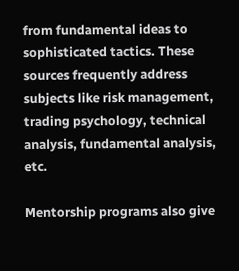from fundamental ideas to sophisticated tactics. These sources frequently address subjects like risk management, trading psychology, technical analysis, fundamental analysis, etc.

Mentorship programs also give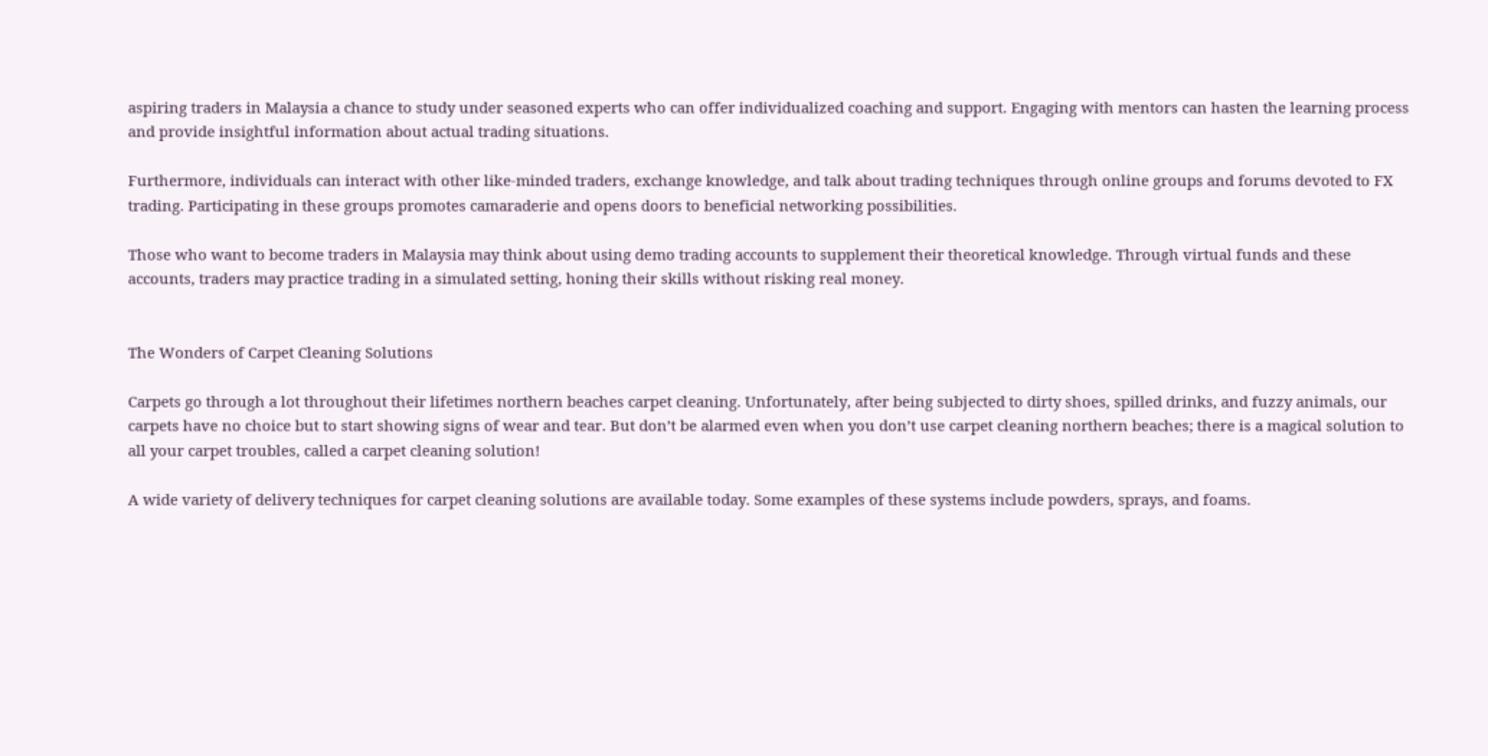aspiring traders in Malaysia a chance to study under seasoned experts who can offer individualized coaching and support. Engaging with mentors can hasten the learning process and provide insightful information about actual trading situations.

Furthermore, individuals can interact with other like-minded traders, exchange knowledge, and talk about trading techniques through online groups and forums devoted to FX trading. Participating in these groups promotes camaraderie and opens doors to beneficial networking possibilities.

Those who want to become traders in Malaysia may think about using demo trading accounts to supplement their theoretical knowledge. Through virtual funds and these accounts, traders may practice trading in a simulated setting, honing their skills without risking real money.


The Wonders of Carpet Cleaning Solutions

Carpets go through a lot throughout their lifetimes northern beaches carpet cleaning. Unfortunately, after being subjected to dirty shoes, spilled drinks, and fuzzy animals, our carpets have no choice but to start showing signs of wear and tear. But don’t be alarmed even when you don’t use carpet cleaning northern beaches; there is a magical solution to all your carpet troubles, called a carpet cleaning solution!

A wide variety of delivery techniques for carpet cleaning solutions are available today. Some examples of these systems include powders, sprays, and foams.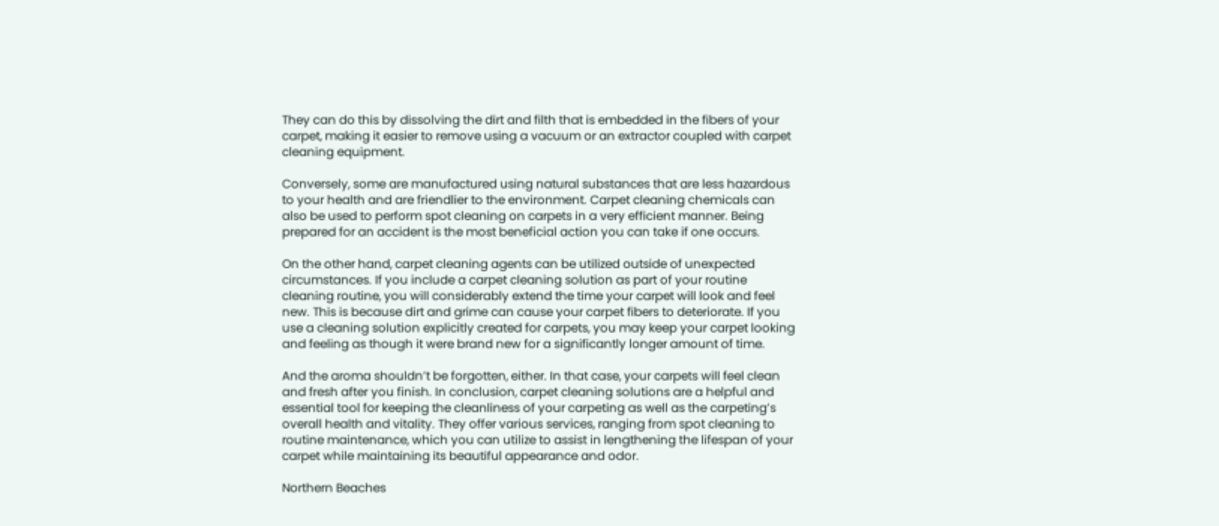They can do this by dissolving the dirt and filth that is embedded in the fibers of your carpet, making it easier to remove using a vacuum or an extractor coupled with carpet cleaning equipment.

Conversely, some are manufactured using natural substances that are less hazardous to your health and are friendlier to the environment. Carpet cleaning chemicals can also be used to perform spot cleaning on carpets in a very efficient manner. Being prepared for an accident is the most beneficial action you can take if one occurs.

On the other hand, carpet cleaning agents can be utilized outside of unexpected circumstances. If you include a carpet cleaning solution as part of your routine cleaning routine, you will considerably extend the time your carpet will look and feel new. This is because dirt and grime can cause your carpet fibers to deteriorate. If you use a cleaning solution explicitly created for carpets, you may keep your carpet looking and feeling as though it were brand new for a significantly longer amount of time.

And the aroma shouldn’t be forgotten, either. In that case, your carpets will feel clean and fresh after you finish. In conclusion, carpet cleaning solutions are a helpful and essential tool for keeping the cleanliness of your carpeting as well as the carpeting’s overall health and vitality. They offer various services, ranging from spot cleaning to routine maintenance, which you can utilize to assist in lengthening the lifespan of your carpet while maintaining its beautiful appearance and odor.

Northern Beaches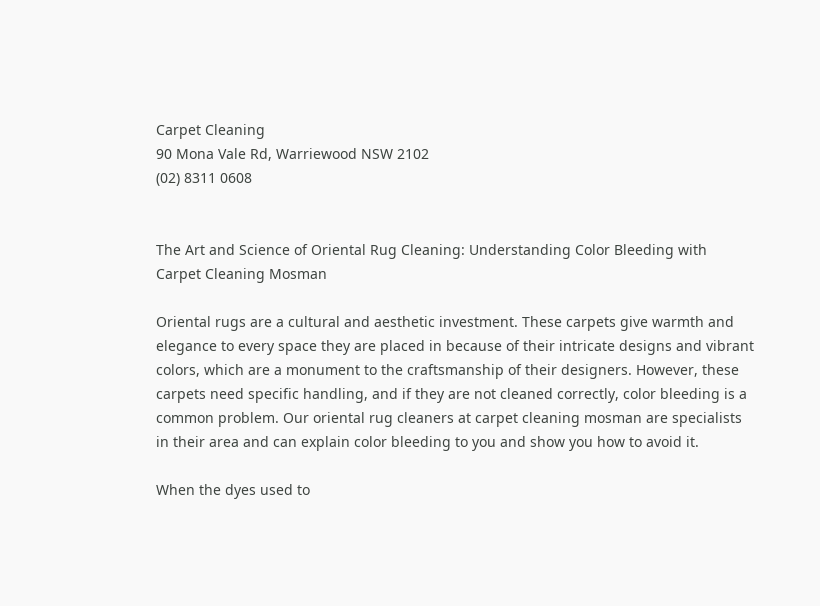Carpet Cleaning
90 Mona Vale Rd, Warriewood NSW 2102
(02) 8311 0608


The Art and Science of Oriental Rug Cleaning: Understanding Color Bleeding with Carpet Cleaning Mosman

Oriental rugs are a cultural and aesthetic investment. These carpets give warmth and elegance to every space they are placed in because of their intricate designs and vibrant colors, which are a monument to the craftsmanship of their designers. However, these carpets need specific handling, and if they are not cleaned correctly, color bleeding is a common problem. Our oriental rug cleaners at carpet cleaning mosman are specialists in their area and can explain color bleeding to you and show you how to avoid it.

When the dyes used to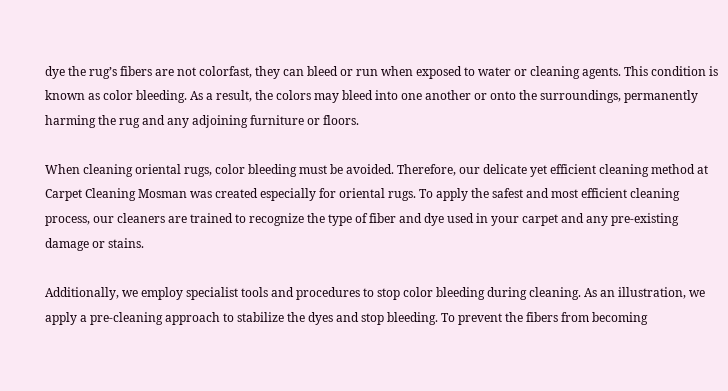dye the rug’s fibers are not colorfast, they can bleed or run when exposed to water or cleaning agents. This condition is known as color bleeding. As a result, the colors may bleed into one another or onto the surroundings, permanently harming the rug and any adjoining furniture or floors.

When cleaning oriental rugs, color bleeding must be avoided. Therefore, our delicate yet efficient cleaning method at Carpet Cleaning Mosman was created especially for oriental rugs. To apply the safest and most efficient cleaning process, our cleaners are trained to recognize the type of fiber and dye used in your carpet and any pre-existing damage or stains.

Additionally, we employ specialist tools and procedures to stop color bleeding during cleaning. As an illustration, we apply a pre-cleaning approach to stabilize the dyes and stop bleeding. To prevent the fibers from becoming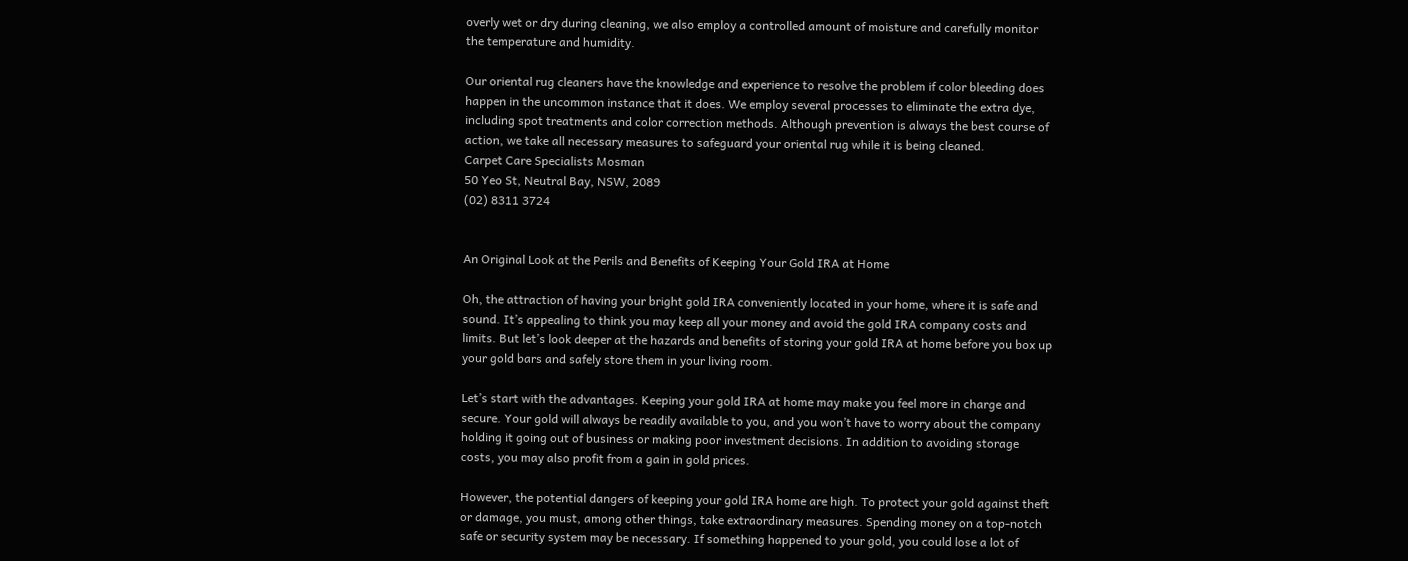overly wet or dry during cleaning, we also employ a controlled amount of moisture and carefully monitor the temperature and humidity.

Our oriental rug cleaners have the knowledge and experience to resolve the problem if color bleeding does happen in the uncommon instance that it does. We employ several processes to eliminate the extra dye, including spot treatments and color correction methods. Although prevention is always the best course of action, we take all necessary measures to safeguard your oriental rug while it is being cleaned.
Carpet Care Specialists Mosman
50 Yeo St, Neutral Bay, NSW, 2089
(02) 8311 3724


An Original Look at the Perils and Benefits of Keeping Your Gold IRA at Home

Oh, the attraction of having your bright gold IRA conveniently located in your home, where it is safe and sound. It’s appealing to think you may keep all your money and avoid the gold IRA company costs and limits. But let’s look deeper at the hazards and benefits of storing your gold IRA at home before you box up your gold bars and safely store them in your living room.

Let’s start with the advantages. Keeping your gold IRA at home may make you feel more in charge and secure. Your gold will always be readily available to you, and you won’t have to worry about the company holding it going out of business or making poor investment decisions. In addition to avoiding storage costs, you may also profit from a gain in gold prices.

However, the potential dangers of keeping your gold IRA home are high. To protect your gold against theft or damage, you must, among other things, take extraordinary measures. Spending money on a top-notch safe or security system may be necessary. If something happened to your gold, you could lose a lot of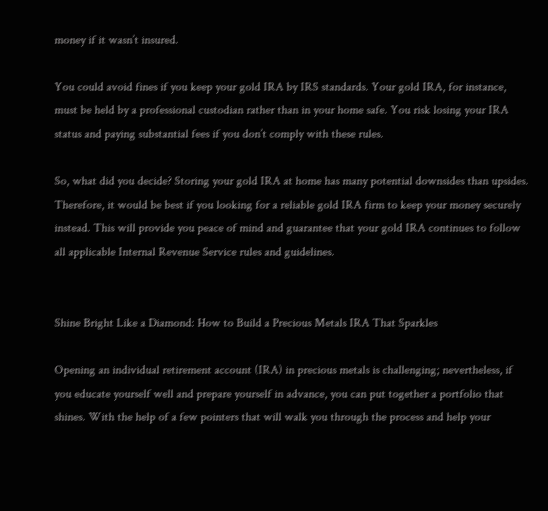money if it wasn’t insured.

You could avoid fines if you keep your gold IRA by IRS standards. Your gold IRA, for instance, must be held by a professional custodian rather than in your home safe. You risk losing your IRA status and paying substantial fees if you don’t comply with these rules.

So, what did you decide? Storing your gold IRA at home has many potential downsides than upsides. Therefore, it would be best if you looking for a reliable gold IRA firm to keep your money securely instead. This will provide you peace of mind and guarantee that your gold IRA continues to follow all applicable Internal Revenue Service rules and guidelines.


Shine Bright Like a Diamond: How to Build a Precious Metals IRA That Sparkles

Opening an individual retirement account (IRA) in precious metals is challenging; nevertheless, if you educate yourself well and prepare yourself in advance, you can put together a portfolio that shines. With the help of a few pointers that will walk you through the process and help your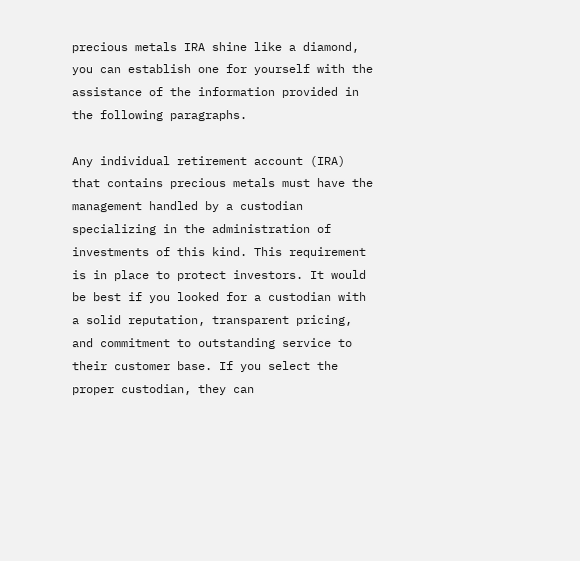precious metals IRA shine like a diamond, you can establish one for yourself with the assistance of the information provided in the following paragraphs.

Any individual retirement account (IRA) that contains precious metals must have the management handled by a custodian specializing in the administration of investments of this kind. This requirement is in place to protect investors. It would be best if you looked for a custodian with a solid reputation, transparent pricing, and commitment to outstanding service to their customer base. If you select the proper custodian, they can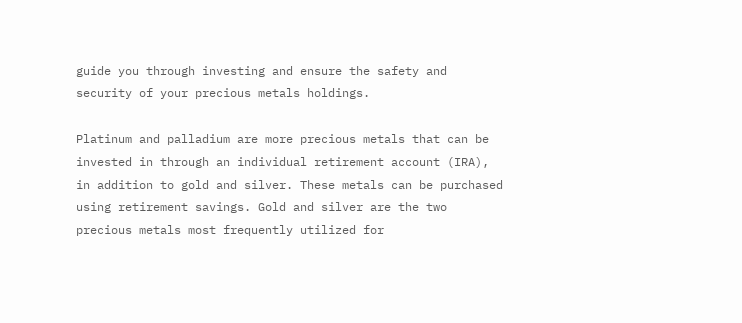guide you through investing and ensure the safety and security of your precious metals holdings.

Platinum and palladium are more precious metals that can be invested in through an individual retirement account (IRA), in addition to gold and silver. These metals can be purchased using retirement savings. Gold and silver are the two precious metals most frequently utilized for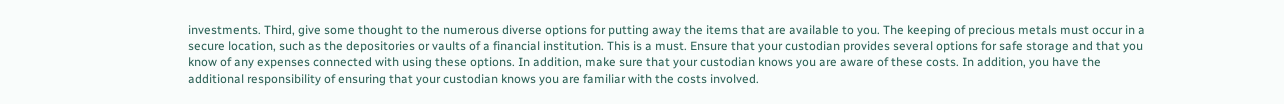investments. Third, give some thought to the numerous diverse options for putting away the items that are available to you. The keeping of precious metals must occur in a secure location, such as the depositories or vaults of a financial institution. This is a must. Ensure that your custodian provides several options for safe storage and that you know of any expenses connected with using these options. In addition, make sure that your custodian knows you are aware of these costs. In addition, you have the additional responsibility of ensuring that your custodian knows you are familiar with the costs involved.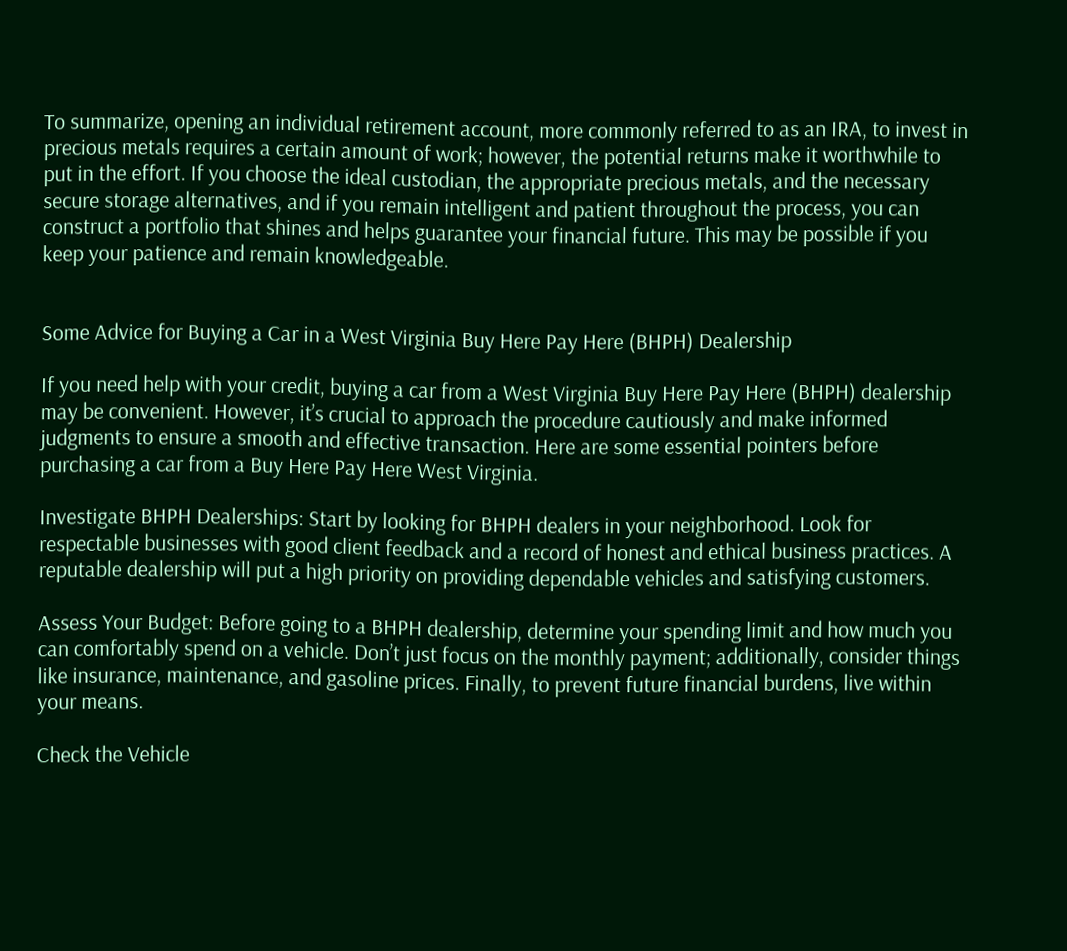To summarize, opening an individual retirement account, more commonly referred to as an IRA, to invest in precious metals requires a certain amount of work; however, the potential returns make it worthwhile to put in the effort. If you choose the ideal custodian, the appropriate precious metals, and the necessary secure storage alternatives, and if you remain intelligent and patient throughout the process, you can construct a portfolio that shines and helps guarantee your financial future. This may be possible if you keep your patience and remain knowledgeable.


Some Advice for Buying a Car in a West Virginia Buy Here Pay Here (BHPH) Dealership

If you need help with your credit, buying a car from a West Virginia Buy Here Pay Here (BHPH) dealership may be convenient. However, it’s crucial to approach the procedure cautiously and make informed judgments to ensure a smooth and effective transaction. Here are some essential pointers before purchasing a car from a Buy Here Pay Here West Virginia.

Investigate BHPH Dealerships: Start by looking for BHPH dealers in your neighborhood. Look for respectable businesses with good client feedback and a record of honest and ethical business practices. A reputable dealership will put a high priority on providing dependable vehicles and satisfying customers.

Assess Your Budget: Before going to a BHPH dealership, determine your spending limit and how much you can comfortably spend on a vehicle. Don’t just focus on the monthly payment; additionally, consider things like insurance, maintenance, and gasoline prices. Finally, to prevent future financial burdens, live within your means.

Check the Vehicle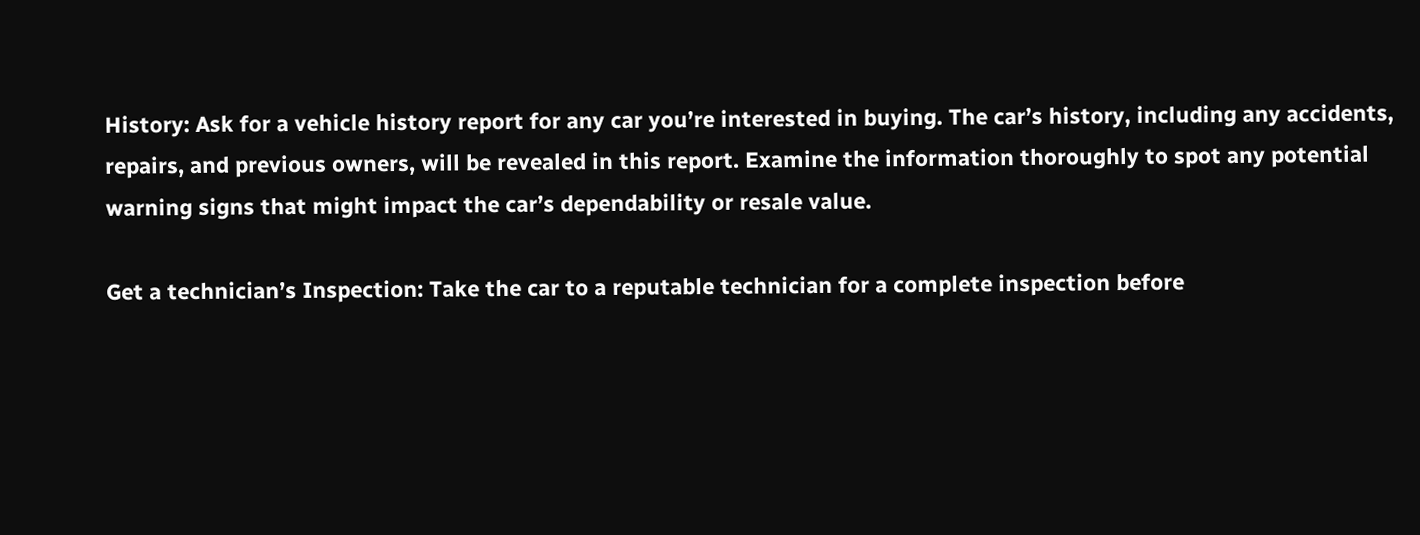History: Ask for a vehicle history report for any car you’re interested in buying. The car’s history, including any accidents, repairs, and previous owners, will be revealed in this report. Examine the information thoroughly to spot any potential warning signs that might impact the car’s dependability or resale value.

Get a technician’s Inspection: Take the car to a reputable technician for a complete inspection before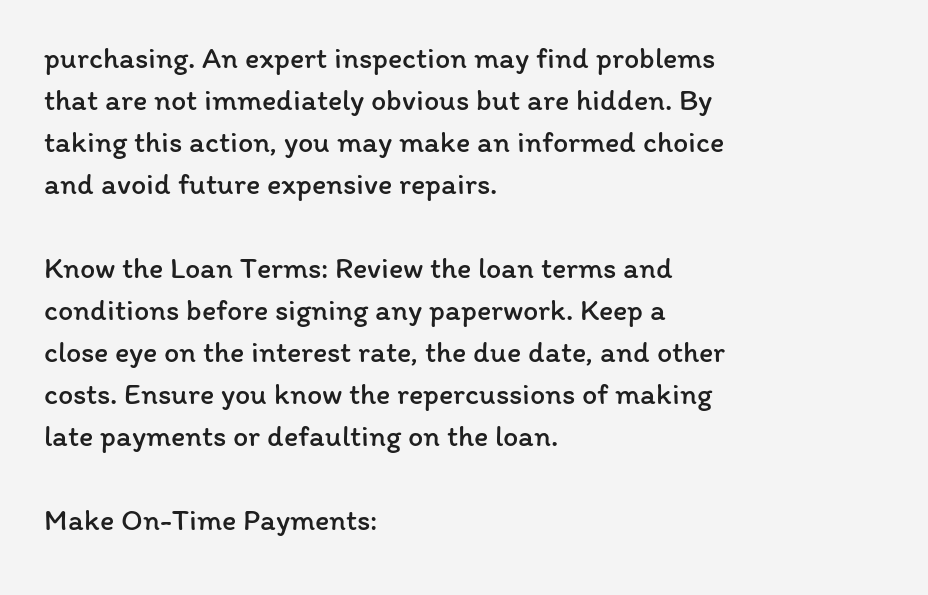purchasing. An expert inspection may find problems that are not immediately obvious but are hidden. By taking this action, you may make an informed choice and avoid future expensive repairs.

Know the Loan Terms: Review the loan terms and conditions before signing any paperwork. Keep a close eye on the interest rate, the due date, and other costs. Ensure you know the repercussions of making late payments or defaulting on the loan.

Make On-Time Payments: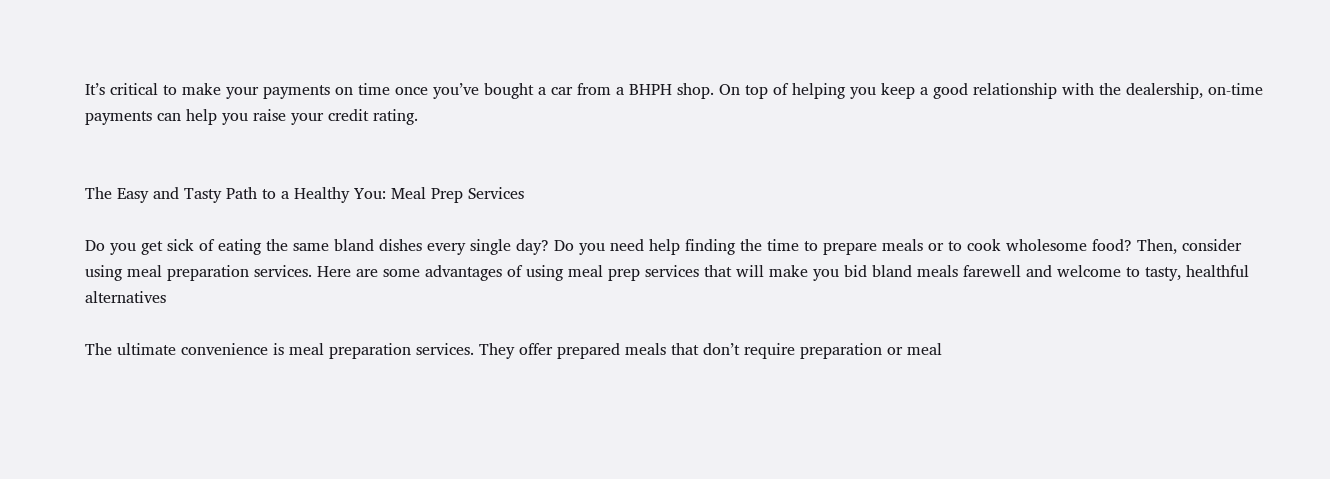It’s critical to make your payments on time once you’ve bought a car from a BHPH shop. On top of helping you keep a good relationship with the dealership, on-time payments can help you raise your credit rating.


The Easy and Tasty Path to a Healthy You: Meal Prep Services

Do you get sick of eating the same bland dishes every single day? Do you need help finding the time to prepare meals or to cook wholesome food? Then, consider using meal preparation services. Here are some advantages of using meal prep services that will make you bid bland meals farewell and welcome to tasty, healthful alternatives

The ultimate convenience is meal preparation services. They offer prepared meals that don’t require preparation or meal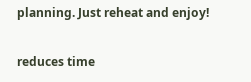planning. Just reheat and enjoy!

reduces time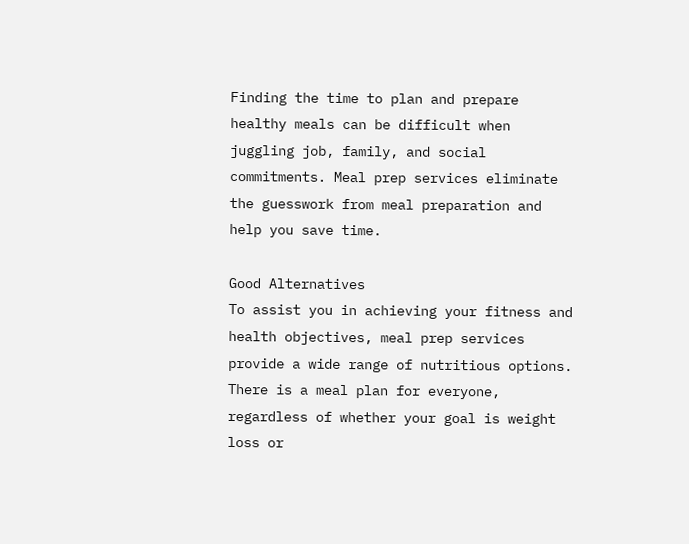Finding the time to plan and prepare healthy meals can be difficult when juggling job, family, and social commitments. Meal prep services eliminate the guesswork from meal preparation and help you save time.

Good Alternatives
To assist you in achieving your fitness and health objectives, meal prep services provide a wide range of nutritious options. There is a meal plan for everyone, regardless of whether your goal is weight loss or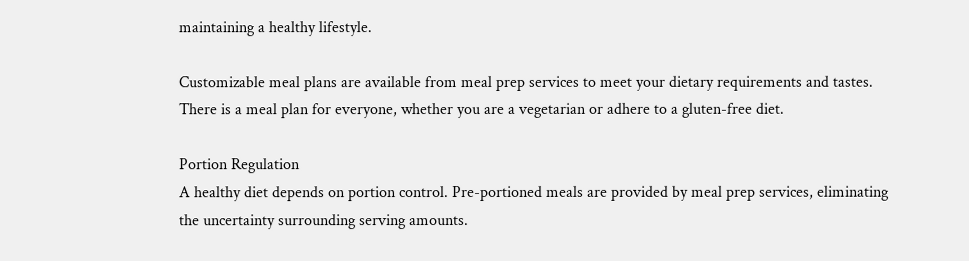maintaining a healthy lifestyle.

Customizable meal plans are available from meal prep services to meet your dietary requirements and tastes. There is a meal plan for everyone, whether you are a vegetarian or adhere to a gluten-free diet.

Portion Regulation
A healthy diet depends on portion control. Pre-portioned meals are provided by meal prep services, eliminating the uncertainty surrounding serving amounts.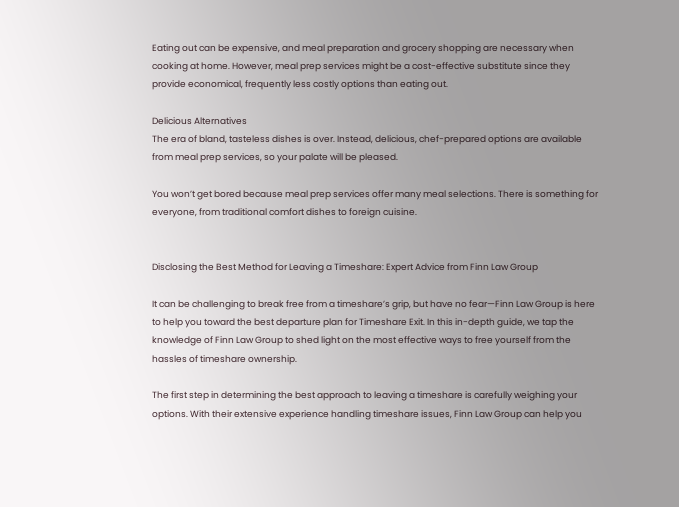Eating out can be expensive, and meal preparation and grocery shopping are necessary when cooking at home. However, meal prep services might be a cost-effective substitute since they provide economical, frequently less costly options than eating out.

Delicious Alternatives
The era of bland, tasteless dishes is over. Instead, delicious, chef-prepared options are available from meal prep services, so your palate will be pleased.

You won’t get bored because meal prep services offer many meal selections. There is something for everyone, from traditional comfort dishes to foreign cuisine.


Disclosing the Best Method for Leaving a Timeshare: Expert Advice from Finn Law Group

It can be challenging to break free from a timeshare’s grip, but have no fear—Finn Law Group is here to help you toward the best departure plan for Timeshare Exit. In this in-depth guide, we tap the knowledge of Finn Law Group to shed light on the most effective ways to free yourself from the hassles of timeshare ownership.

The first step in determining the best approach to leaving a timeshare is carefully weighing your options. With their extensive experience handling timeshare issues, Finn Law Group can help you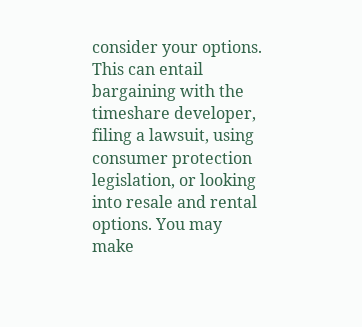consider your options. This can entail bargaining with the timeshare developer, filing a lawsuit, using consumer protection legislation, or looking into resale and rental options. You may make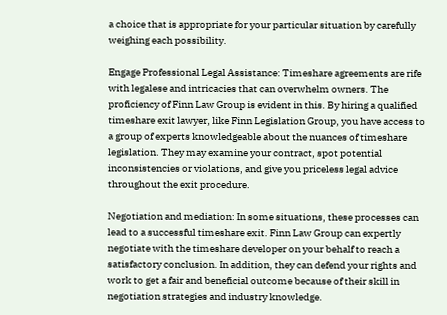a choice that is appropriate for your particular situation by carefully weighing each possibility.

Engage Professional Legal Assistance: Timeshare agreements are rife with legalese and intricacies that can overwhelm owners. The proficiency of Finn Law Group is evident in this. By hiring a qualified timeshare exit lawyer, like Finn Legislation Group, you have access to a group of experts knowledgeable about the nuances of timeshare legislation. They may examine your contract, spot potential inconsistencies or violations, and give you priceless legal advice throughout the exit procedure.

Negotiation and mediation: In some situations, these processes can lead to a successful timeshare exit. Finn Law Group can expertly negotiate with the timeshare developer on your behalf to reach a satisfactory conclusion. In addition, they can defend your rights and work to get a fair and beneficial outcome because of their skill in negotiation strategies and industry knowledge.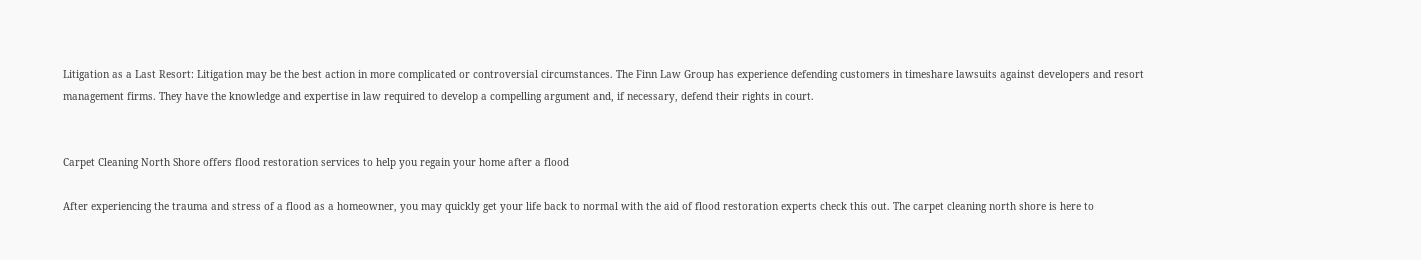Litigation as a Last Resort: Litigation may be the best action in more complicated or controversial circumstances. The Finn Law Group has experience defending customers in timeshare lawsuits against developers and resort management firms. They have the knowledge and expertise in law required to develop a compelling argument and, if necessary, defend their rights in court.


Carpet Cleaning North Shore offers flood restoration services to help you regain your home after a flood

After experiencing the trauma and stress of a flood as a homeowner, you may quickly get your life back to normal with the aid of flood restoration experts check this out. The carpet cleaning north shore is here to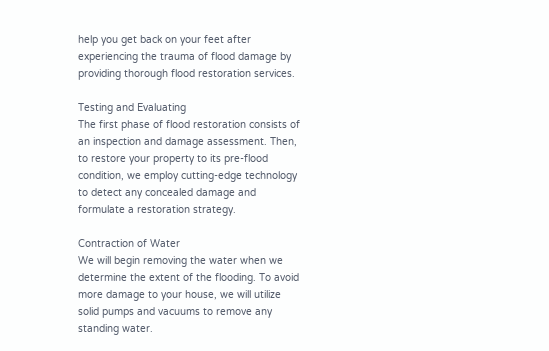help you get back on your feet after experiencing the trauma of flood damage by providing thorough flood restoration services.

Testing and Evaluating
The first phase of flood restoration consists of an inspection and damage assessment. Then, to restore your property to its pre-flood condition, we employ cutting-edge technology to detect any concealed damage and formulate a restoration strategy.

Contraction of Water
We will begin removing the water when we determine the extent of the flooding. To avoid more damage to your house, we will utilize solid pumps and vacuums to remove any standing water.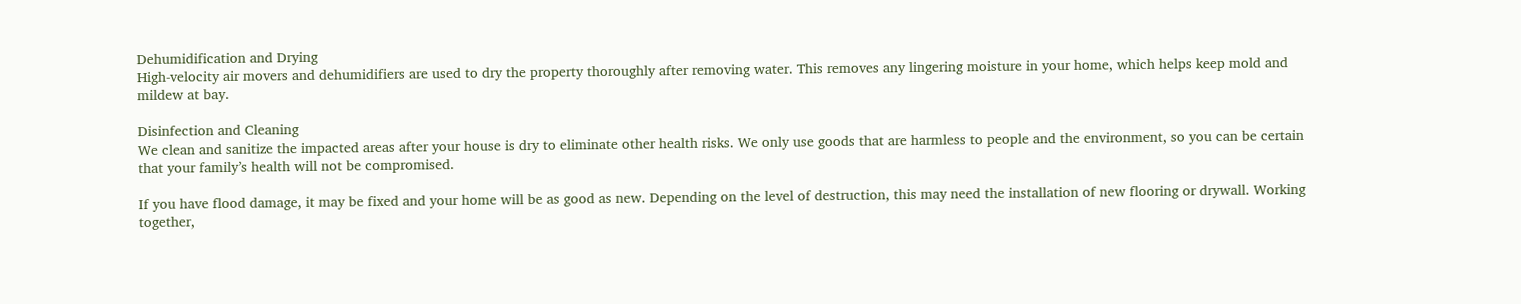Dehumidification and Drying
High-velocity air movers and dehumidifiers are used to dry the property thoroughly after removing water. This removes any lingering moisture in your home, which helps keep mold and mildew at bay.

Disinfection and Cleaning
We clean and sanitize the impacted areas after your house is dry to eliminate other health risks. We only use goods that are harmless to people and the environment, so you can be certain that your family’s health will not be compromised.

If you have flood damage, it may be fixed and your home will be as good as new. Depending on the level of destruction, this may need the installation of new flooring or drywall. Working together,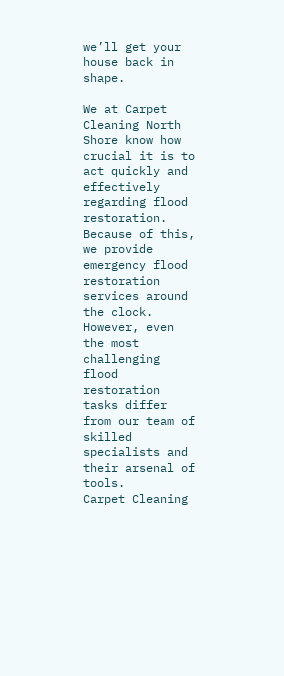we’ll get your house back in shape.

We at Carpet Cleaning North Shore know how crucial it is to act quickly and effectively regarding flood restoration. Because of this, we provide emergency flood restoration services around the clock. However, even the most challenging flood restoration tasks differ from our team of skilled specialists and their arsenal of tools.
Carpet Cleaning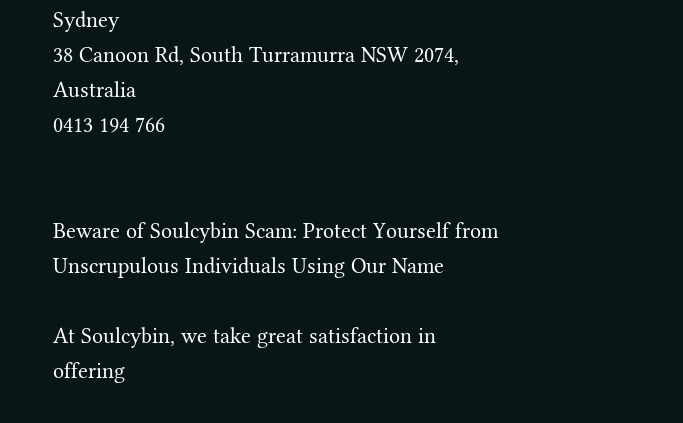Sydney
38 Canoon Rd, South Turramurra NSW 2074, Australia
0413 194 766


Beware of Soulcybin Scam: Protect Yourself from Unscrupulous Individuals Using Our Name

At Soulcybin, we take great satisfaction in offering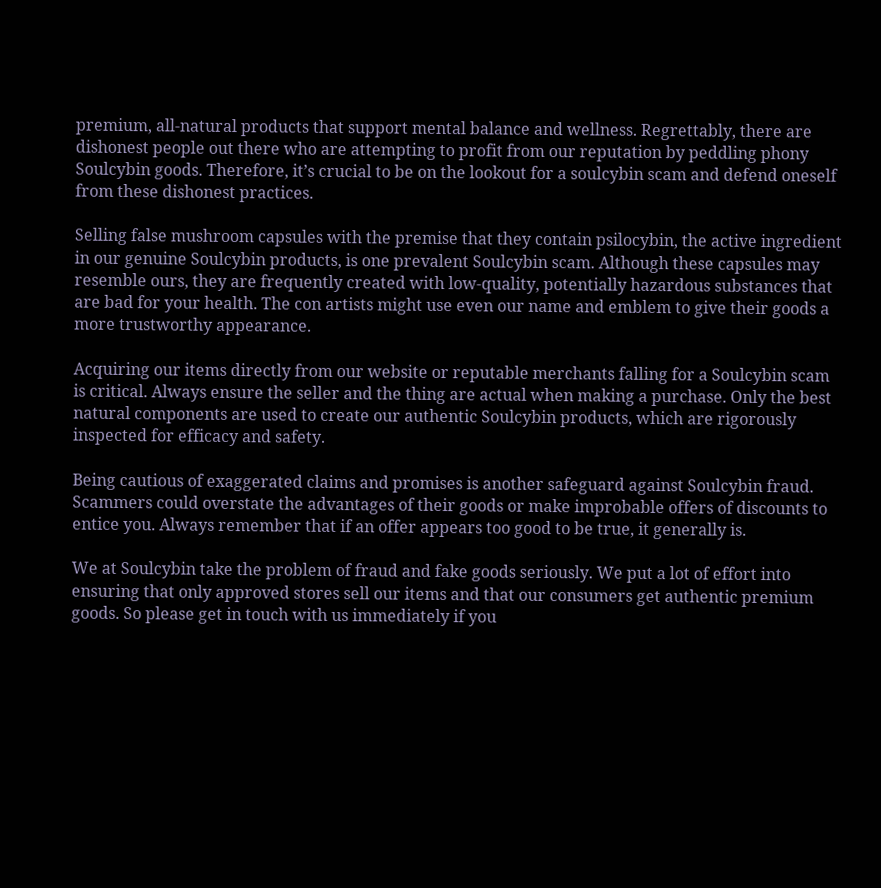premium, all-natural products that support mental balance and wellness. Regrettably, there are dishonest people out there who are attempting to profit from our reputation by peddling phony Soulcybin goods. Therefore, it’s crucial to be on the lookout for a soulcybin scam and defend oneself from these dishonest practices.

Selling false mushroom capsules with the premise that they contain psilocybin, the active ingredient in our genuine Soulcybin products, is one prevalent Soulcybin scam. Although these capsules may resemble ours, they are frequently created with low-quality, potentially hazardous substances that are bad for your health. The con artists might use even our name and emblem to give their goods a more trustworthy appearance.

Acquiring our items directly from our website or reputable merchants falling for a Soulcybin scam is critical. Always ensure the seller and the thing are actual when making a purchase. Only the best natural components are used to create our authentic Soulcybin products, which are rigorously inspected for efficacy and safety.

Being cautious of exaggerated claims and promises is another safeguard against Soulcybin fraud. Scammers could overstate the advantages of their goods or make improbable offers of discounts to entice you. Always remember that if an offer appears too good to be true, it generally is.

We at Soulcybin take the problem of fraud and fake goods seriously. We put a lot of effort into ensuring that only approved stores sell our items and that our consumers get authentic premium goods. So please get in touch with us immediately if you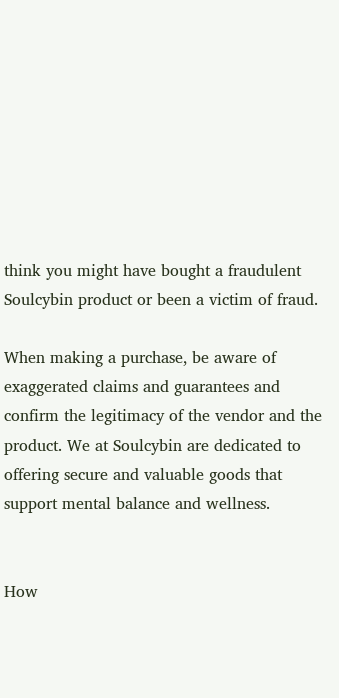think you might have bought a fraudulent Soulcybin product or been a victim of fraud.

When making a purchase, be aware of exaggerated claims and guarantees and confirm the legitimacy of the vendor and the product. We at Soulcybin are dedicated to offering secure and valuable goods that support mental balance and wellness.


How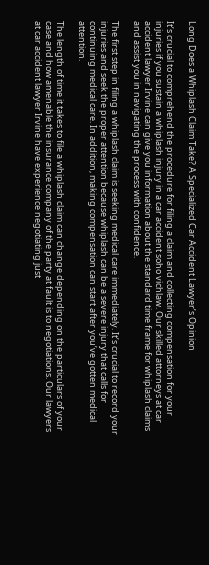Long Does a Whiplash Claim Take? A Specialized Car Accident Lawyer’s Opinion

It’s crucial to comprehend the procedure for filing a claim and collecting compensation for your injuries if you sustain a whiplash injury in a car accident soho vichlaw. Our skilled attorneys at car accident lawyer Irvine can give you information about the standard time frame for whiplash claims and assist you in navigating the process with confidence.

The first step in filing a whiplash claim is seeking medical care immediately. It’s crucial to record your injuries and seek the proper attention because whiplash can be a severe injury that calls for continuing medical care. In addition, making compensation can start after you’ve gotten medical attention.

The length of time it takes to file a whiplash claim can change depending on the particulars of your case and how amenable the insurance company of the party at fault is to negotiations. Our lawyers at car accident lawyer Irvine have experience negotiating just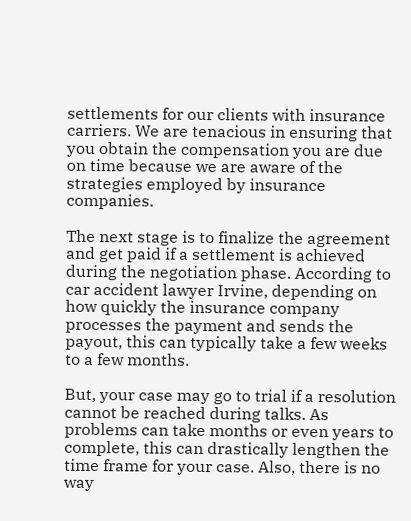settlements for our clients with insurance carriers. We are tenacious in ensuring that you obtain the compensation you are due on time because we are aware of the strategies employed by insurance companies.

The next stage is to finalize the agreement and get paid if a settlement is achieved during the negotiation phase. According to car accident lawyer Irvine, depending on how quickly the insurance company processes the payment and sends the payout, this can typically take a few weeks to a few months.

But, your case may go to trial if a resolution cannot be reached during talks. As problems can take months or even years to complete, this can drastically lengthen the time frame for your case. Also, there is no way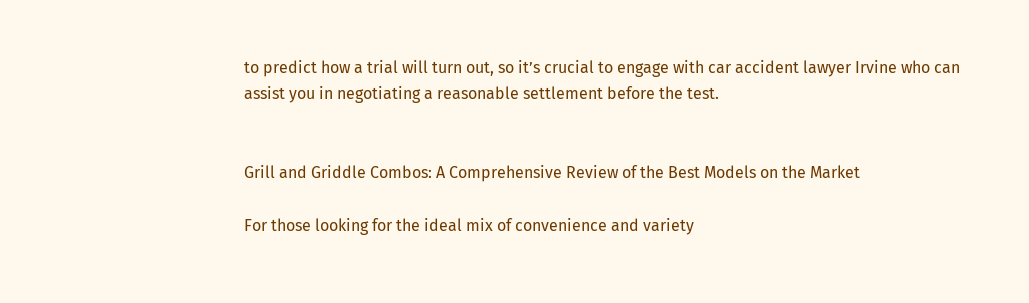to predict how a trial will turn out, so it’s crucial to engage with car accident lawyer Irvine who can assist you in negotiating a reasonable settlement before the test.


Grill and Griddle Combos: A Comprehensive Review of the Best Models on the Market

For those looking for the ideal mix of convenience and variety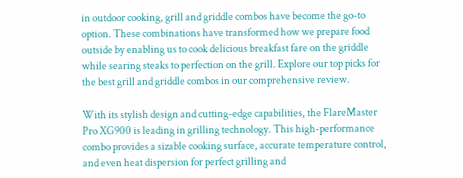in outdoor cooking, grill and griddle combos have become the go-to option. These combinations have transformed how we prepare food outside by enabling us to cook delicious breakfast fare on the griddle while searing steaks to perfection on the grill. Explore our top picks for the best grill and griddle combos in our comprehensive review.

With its stylish design and cutting-edge capabilities, the FlareMaster Pro XG900 is leading in grilling technology. This high-performance combo provides a sizable cooking surface, accurate temperature control, and even heat dispersion for perfect grilling and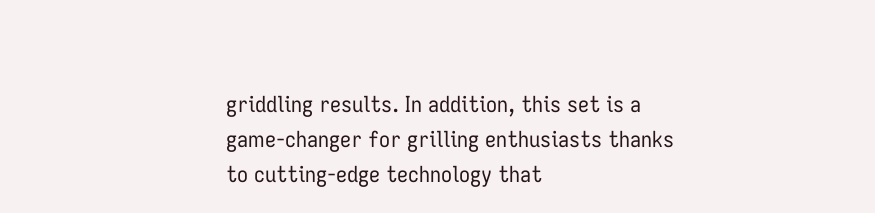griddling results. In addition, this set is a game-changer for grilling enthusiasts thanks to cutting-edge technology that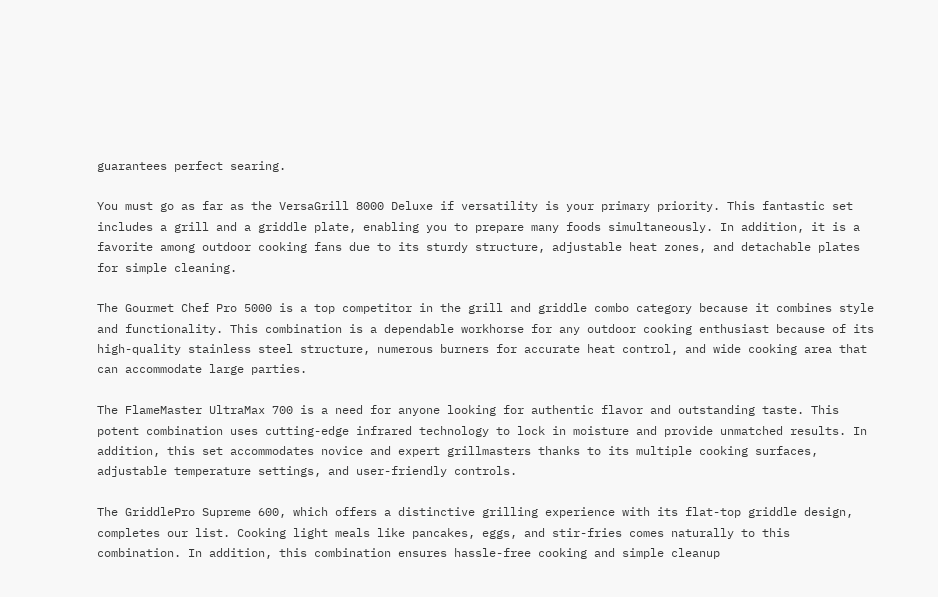guarantees perfect searing.

You must go as far as the VersaGrill 8000 Deluxe if versatility is your primary priority. This fantastic set includes a grill and a griddle plate, enabling you to prepare many foods simultaneously. In addition, it is a favorite among outdoor cooking fans due to its sturdy structure, adjustable heat zones, and detachable plates for simple cleaning.

The Gourmet Chef Pro 5000 is a top competitor in the grill and griddle combo category because it combines style and functionality. This combination is a dependable workhorse for any outdoor cooking enthusiast because of its high-quality stainless steel structure, numerous burners for accurate heat control, and wide cooking area that can accommodate large parties.

The FlameMaster UltraMax 700 is a need for anyone looking for authentic flavor and outstanding taste. This potent combination uses cutting-edge infrared technology to lock in moisture and provide unmatched results. In addition, this set accommodates novice and expert grillmasters thanks to its multiple cooking surfaces, adjustable temperature settings, and user-friendly controls.

The GriddlePro Supreme 600, which offers a distinctive grilling experience with its flat-top griddle design, completes our list. Cooking light meals like pancakes, eggs, and stir-fries comes naturally to this combination. In addition, this combination ensures hassle-free cooking and simple cleanup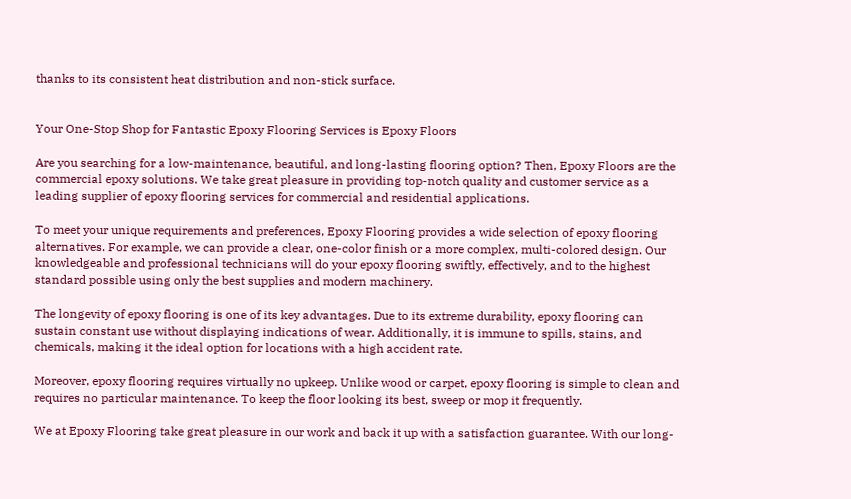thanks to its consistent heat distribution and non-stick surface.


Your One-Stop Shop for Fantastic Epoxy Flooring Services is Epoxy Floors

Are you searching for a low-maintenance, beautiful, and long-lasting flooring option? Then, Epoxy Floors are the commercial epoxy solutions. We take great pleasure in providing top-notch quality and customer service as a leading supplier of epoxy flooring services for commercial and residential applications.

To meet your unique requirements and preferences, Epoxy Flooring provides a wide selection of epoxy flooring alternatives. For example, we can provide a clear, one-color finish or a more complex, multi-colored design. Our knowledgeable and professional technicians will do your epoxy flooring swiftly, effectively, and to the highest standard possible using only the best supplies and modern machinery.

The longevity of epoxy flooring is one of its key advantages. Due to its extreme durability, epoxy flooring can sustain constant use without displaying indications of wear. Additionally, it is immune to spills, stains, and chemicals, making it the ideal option for locations with a high accident rate.

Moreover, epoxy flooring requires virtually no upkeep. Unlike wood or carpet, epoxy flooring is simple to clean and requires no particular maintenance. To keep the floor looking its best, sweep or mop it frequently.

We at Epoxy Flooring take great pleasure in our work and back it up with a satisfaction guarantee. With our long-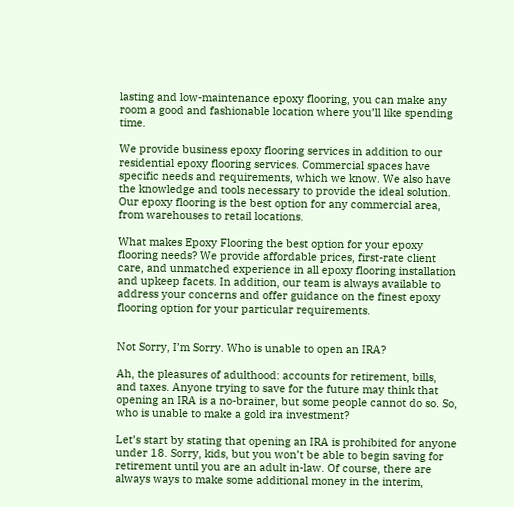lasting and low-maintenance epoxy flooring, you can make any room a good and fashionable location where you’ll like spending time.

We provide business epoxy flooring services in addition to our residential epoxy flooring services. Commercial spaces have specific needs and requirements, which we know. We also have the knowledge and tools necessary to provide the ideal solution. Our epoxy flooring is the best option for any commercial area, from warehouses to retail locations.

What makes Epoxy Flooring the best option for your epoxy flooring needs? We provide affordable prices, first-rate client care, and unmatched experience in all epoxy flooring installation and upkeep facets. In addition, our team is always available to address your concerns and offer guidance on the finest epoxy flooring option for your particular requirements.


Not Sorry, I’m Sorry. Who is unable to open an IRA?

Ah, the pleasures of adulthood: accounts for retirement, bills, and taxes. Anyone trying to save for the future may think that opening an IRA is a no-brainer, but some people cannot do so. So, who is unable to make a gold ira investment?

Let’s start by stating that opening an IRA is prohibited for anyone under 18. Sorry, kids, but you won’t be able to begin saving for retirement until you are an adult in-law. Of course, there are always ways to make some additional money in the interim,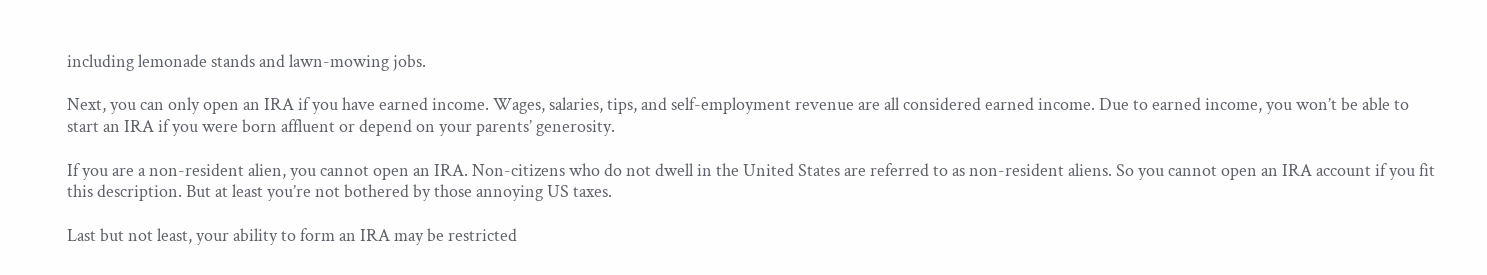including lemonade stands and lawn-mowing jobs.

Next, you can only open an IRA if you have earned income. Wages, salaries, tips, and self-employment revenue are all considered earned income. Due to earned income, you won’t be able to start an IRA if you were born affluent or depend on your parents’ generosity.

If you are a non-resident alien, you cannot open an IRA. Non-citizens who do not dwell in the United States are referred to as non-resident aliens. So you cannot open an IRA account if you fit this description. But at least you’re not bothered by those annoying US taxes.

Last but not least, your ability to form an IRA may be restricted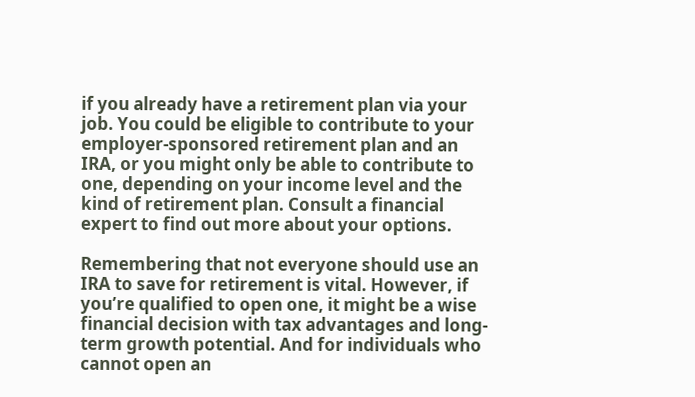if you already have a retirement plan via your job. You could be eligible to contribute to your employer-sponsored retirement plan and an IRA, or you might only be able to contribute to one, depending on your income level and the kind of retirement plan. Consult a financial expert to find out more about your options.

Remembering that not everyone should use an IRA to save for retirement is vital. However, if you’re qualified to open one, it might be a wise financial decision with tax advantages and long-term growth potential. And for individuals who cannot open an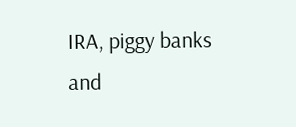IRA, piggy banks and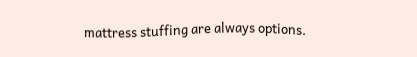mattress stuffing are always options.